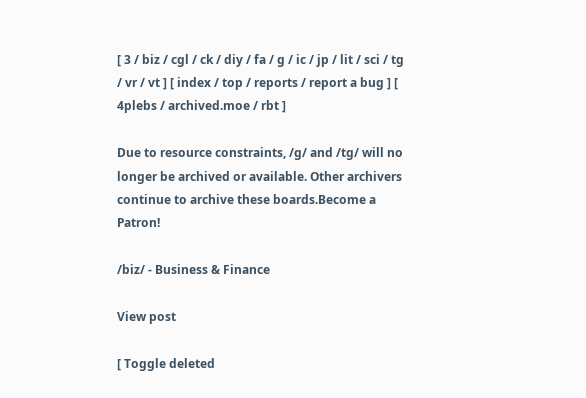[ 3 / biz / cgl / ck / diy / fa / g / ic / jp / lit / sci / tg / vr / vt ] [ index / top / reports / report a bug ] [ 4plebs / archived.moe / rbt ]

Due to resource constraints, /g/ and /tg/ will no longer be archived or available. Other archivers continue to archive these boards.Become a Patron!

/biz/ - Business & Finance

View post

[ Toggle deleted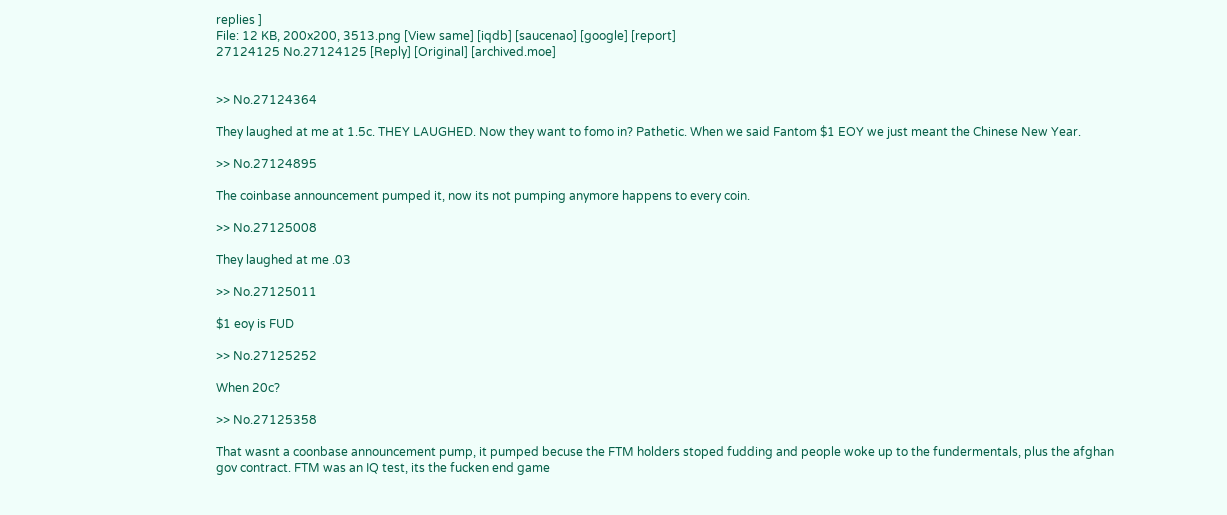replies ]
File: 12 KB, 200x200, 3513.png [View same] [iqdb] [saucenao] [google] [report]
27124125 No.27124125 [Reply] [Original] [archived.moe]


>> No.27124364

They laughed at me at 1.5c. THEY LAUGHED. Now they want to fomo in? Pathetic. When we said Fantom $1 EOY we just meant the Chinese New Year.

>> No.27124895

The coinbase announcement pumped it, now its not pumping anymore happens to every coin.

>> No.27125008

They laughed at me .03

>> No.27125011

$1 eoy is FUD

>> No.27125252

When 20c?

>> No.27125358

That wasnt a coonbase announcement pump, it pumped becuse the FTM holders stoped fudding and people woke up to the fundermentals, plus the afghan gov contract. FTM was an IQ test, its the fucken end game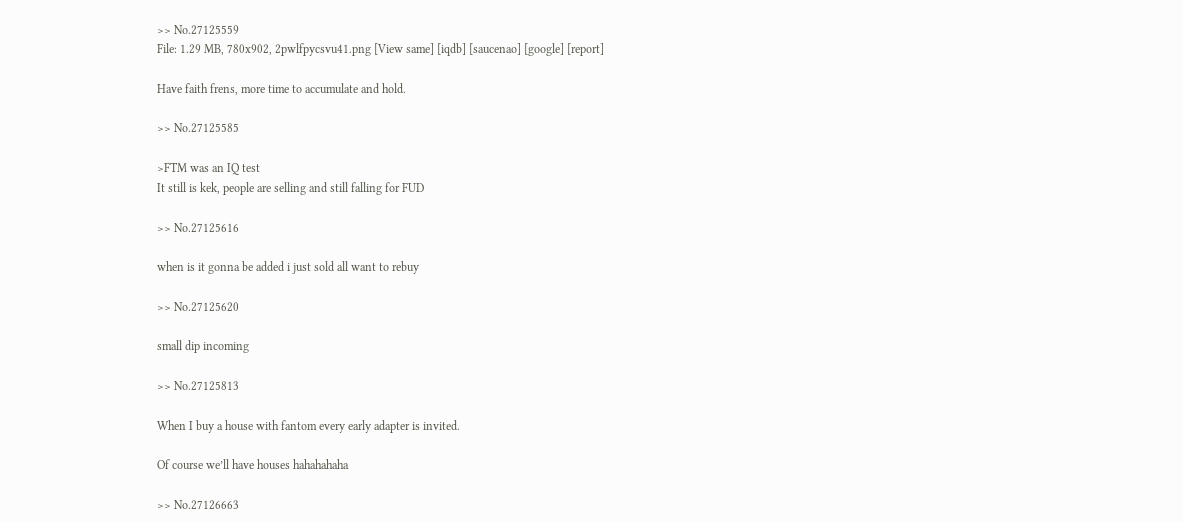>> No.27125559
File: 1.29 MB, 780x902, 2pwlfpycsvu41.png [View same] [iqdb] [saucenao] [google] [report]

Have faith frens, more time to accumulate and hold.

>> No.27125585

>FTM was an IQ test
It still is kek, people are selling and still falling for FUD

>> No.27125616

when is it gonna be added i just sold all want to rebuy

>> No.27125620

small dip incoming

>> No.27125813

When I buy a house with fantom every early adapter is invited.

Of course we’ll have houses hahahahaha

>> No.27126663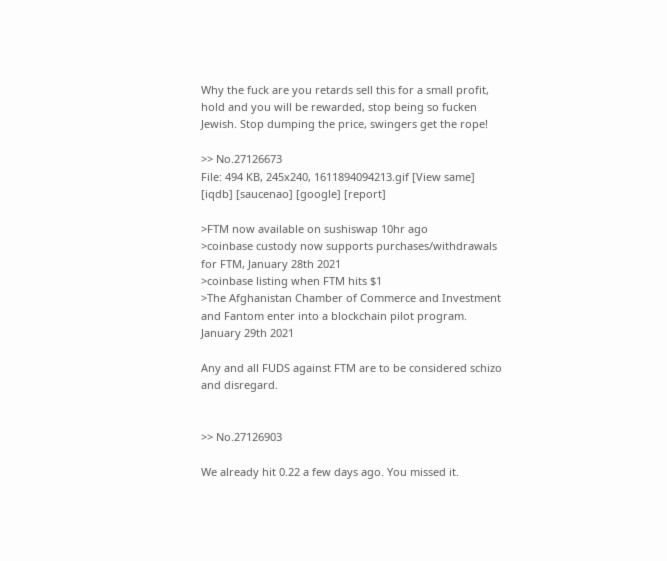Why the fuck are you retards sell this for a small profit, hold and you will be rewarded, stop being so fucken Jewish. Stop dumping the price, swingers get the rope!

>> No.27126673
File: 494 KB, 245x240, 1611894094213.gif [View same] [iqdb] [saucenao] [google] [report]

>FTM now available on sushiswap 10hr ago
>coinbase custody now supports purchases/withdrawals for FTM, January 28th 2021
>coinbase listing when FTM hits $1
>The Afghanistan Chamber of Commerce and Investment and Fantom enter into a blockchain pilot program. January 29th 2021

Any and all FUDS against FTM are to be considered schizo and disregard.


>> No.27126903

We already hit 0.22 a few days ago. You missed it.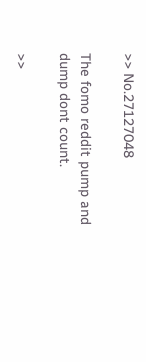>> No.27127048

The fomo reddit pump and dump dont count.

>>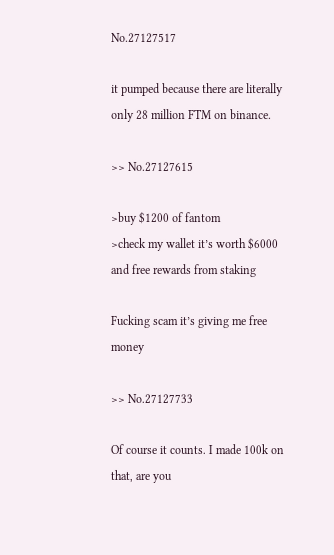No.27127517

it pumped because there are literally only 28 million FTM on binance.

>> No.27127615

>buy $1200 of fantom
>check my wallet it’s worth $6000 and free rewards from staking

Fucking scam it’s giving me free money

>> No.27127733

Of course it counts. I made 100k on that, are you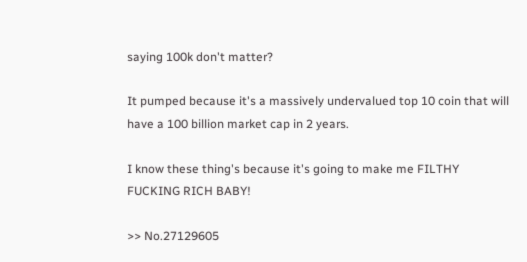saying 100k don't matter?

It pumped because it's a massively undervalued top 10 coin that will have a 100 billion market cap in 2 years.

I know these thing's because it's going to make me FILTHY FUCKING RICH BABY!

>> No.27129605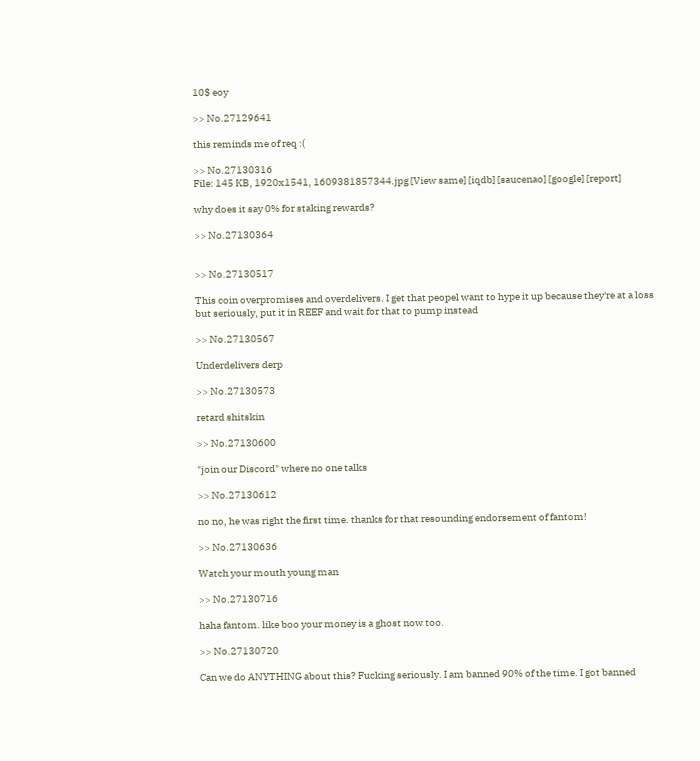10$ eoy

>> No.27129641

this reminds me of req :(

>> No.27130316
File: 145 KB, 1920x1541, 1609381857344.jpg [View same] [iqdb] [saucenao] [google] [report]

why does it say 0% for staking rewards?

>> No.27130364


>> No.27130517

This coin overpromises and overdelivers. I get that peopel want to hype it up because they're at a loss but seriously, put it in REEF and wait for that to pump instead

>> No.27130567

Underdelivers derp

>> No.27130573

retard shitskin

>> No.27130600

"join our Discord" where no one talks

>> No.27130612

no no, he was right the first time. thanks for that resounding endorsement of fantom!

>> No.27130636

Watch your mouth young man

>> No.27130716

haha fantom. like boo your money is a ghost now too.

>> No.27130720

Can we do ANYTHING about this? Fucking seriously. I am banned 90% of the time. I got banned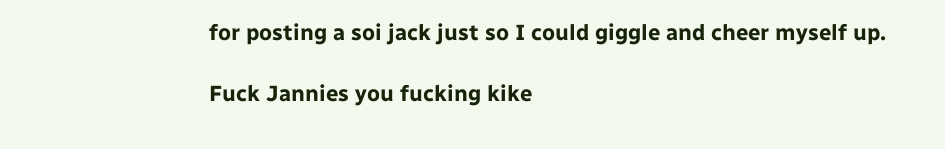for posting a soi jack just so I could giggle and cheer myself up.

Fuck Jannies you fucking kike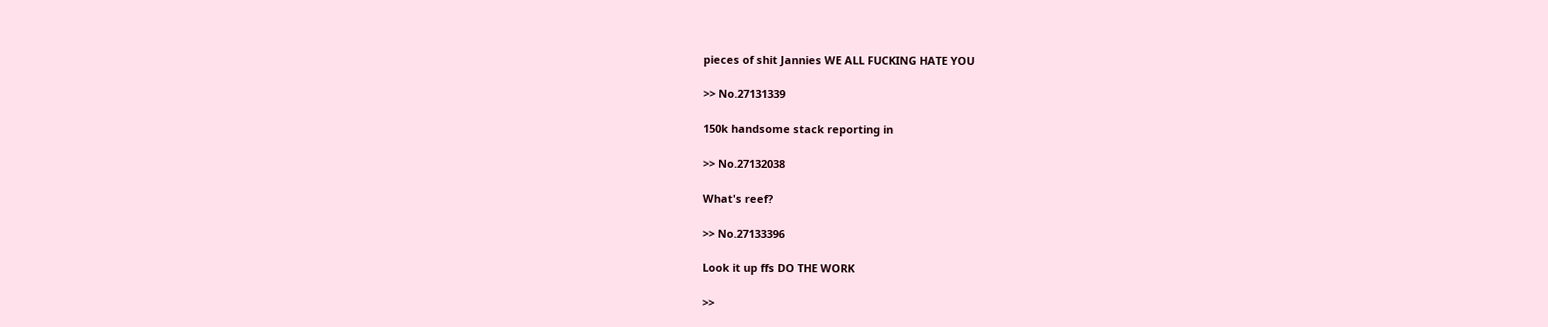pieces of shit Jannies WE ALL FUCKING HATE YOU

>> No.27131339

150k handsome stack reporting in

>> No.27132038

What's reef?

>> No.27133396

Look it up ffs DO THE WORK

>>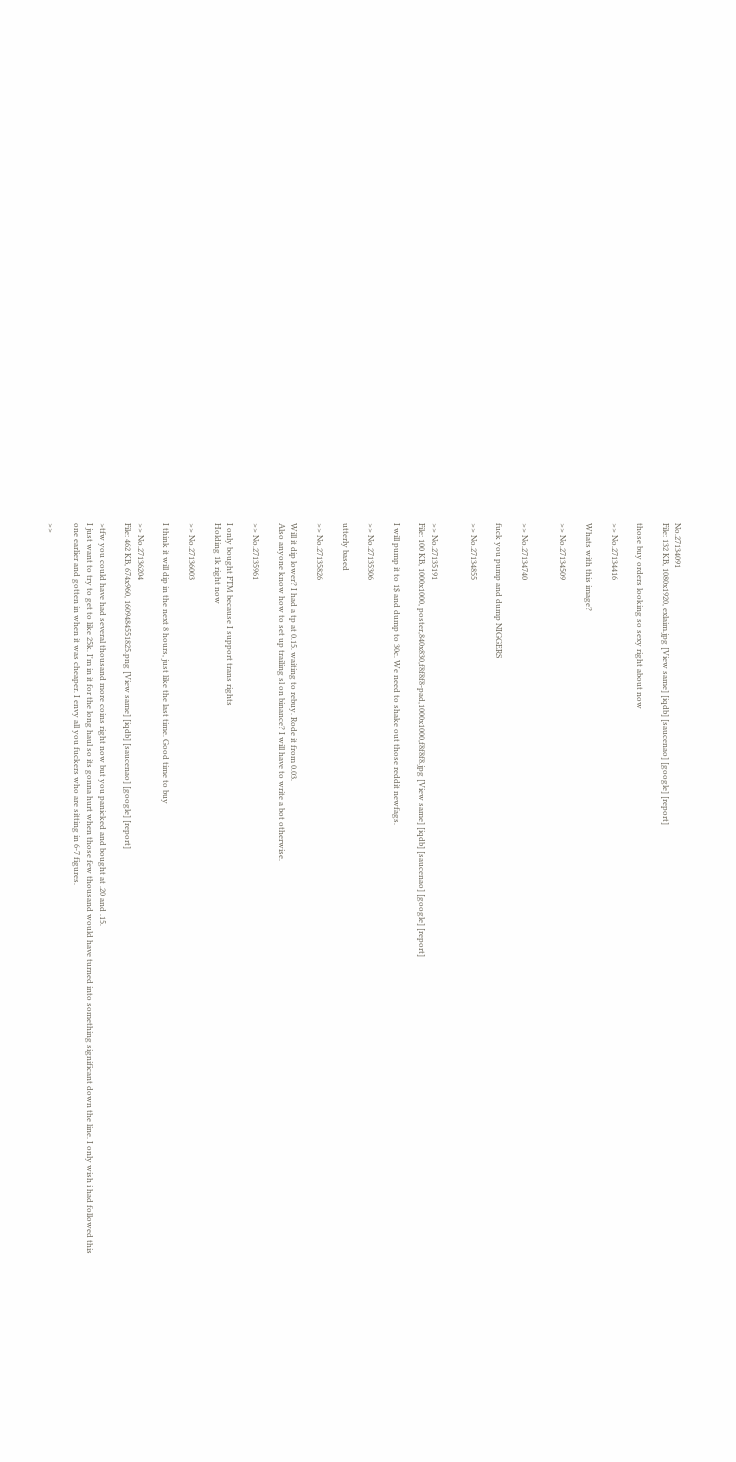No.27134091
File: 132 KB, 1080x1920, exlaim.jpg [View same] [iqdb] [saucenao] [google] [report]

those buy orders looking so sexy right about now

>> No.27134416

Whats with this image?

>> No.27134509


>> No.27134740

fuck you pump and dump NIGGERS

>> No.27134855


>> No.27135191
File: 100 KB, 1000x1000, poster,840x830,f8f8f8-pad,1000x1000,f8f8f8.jpg [View same] [iqdb] [saucenao] [google] [report]

I will pump it to 1$ and dump to 30c. We need to shake out those reddit newfags.

>> No.27135306

utterly based

>> No.27135826

Will it dip lower? I had a tp at 0.15. waiting to rebuy. Rode it from 0.03.
Also anyone know how to set up trailing sl on binance? I will have to write a bot otherwise.

>> No.27135961

I only bought FTM because I support trans rights
Holding 1k right now

>> No.27136003

I think it will dip in the next 8 hours, just like the last time. Good time to buy

>> No.27136204
File: 462 KB, 674x960, 1609484551825.png [View same] [iqdb] [saucenao] [google] [report]

>tfw you could have had several thousand more coins right now but you panicked and bought at .20 and .15.
I just want to try to get to like 25k. I'm in it for the long haul so its gonna hurt when those few thousand would have turned into something significant down the line. I only wish i had followed this one earlier and gotten in when it was cheaper. I envy all you fuckers who are sitting in 6-7 figures.

>>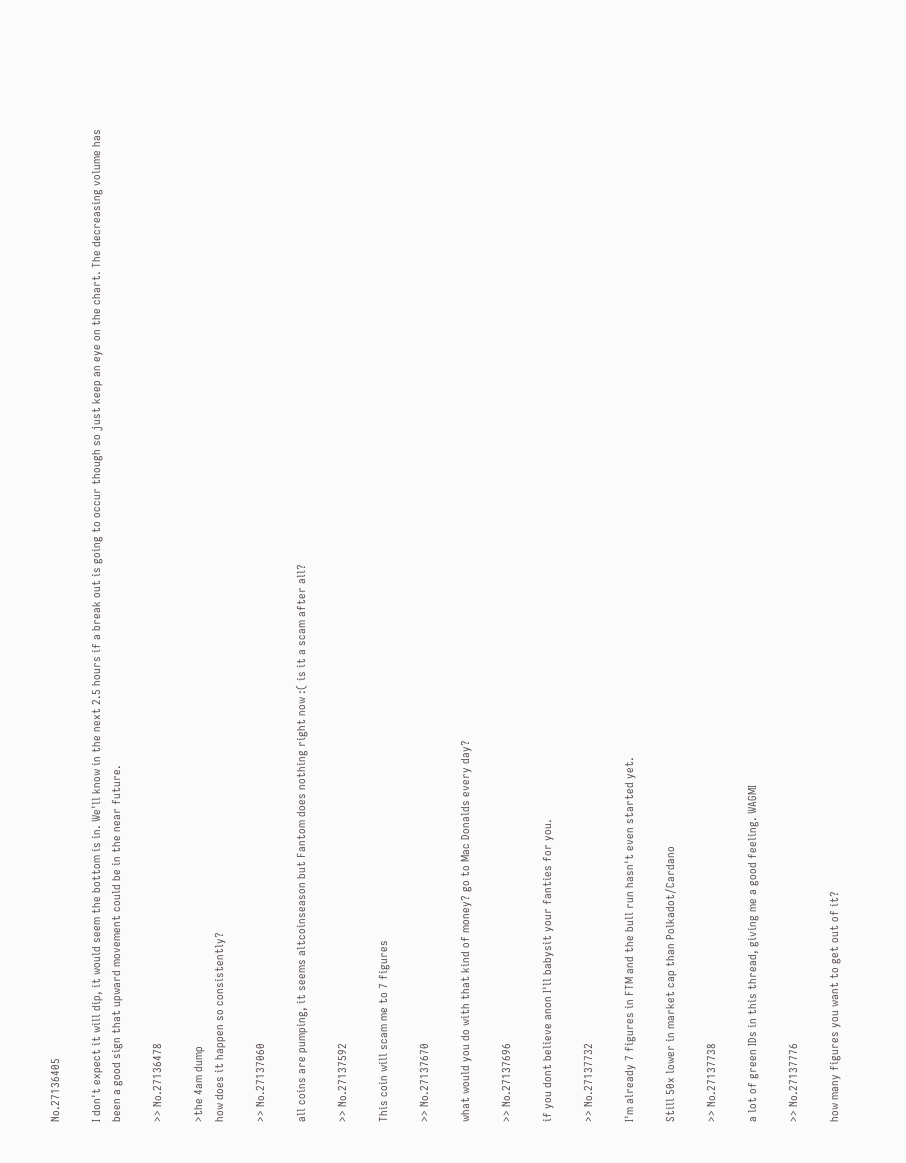No.27136405

I don't expect it will dip, it would seem the bottom is in. We'll know in the next 2.5 hours if a break out is going to occur though so just keep an eye on the chart. The decreasing volume has been a good sign that upward movement could be in the near future.

>> No.27136478

>the 4am dump
how does it happen so consistently?

>> No.27137060

all coins are pumping, it seems altcoinseason but Fantom does nothing right now :( is it a scam after all?

>> No.27137592

This coin will scam me to 7 figures

>> No.27137670

what would you do with that kind of money? go to Mac Donalds every day?

>> No.27137696

if you dont believe anon I'll babysit your fanties for you.

>> No.27137732

I'm already 7 figures in FTM and the bull run hasn't even started yet.

Still 50x lower in market cap than Polkadot/Cardano

>> No.27137738

a lot of green IDs in this thread, giving me a good feeling. WAGMI

>> No.27137776

how many figures you want to get out of it?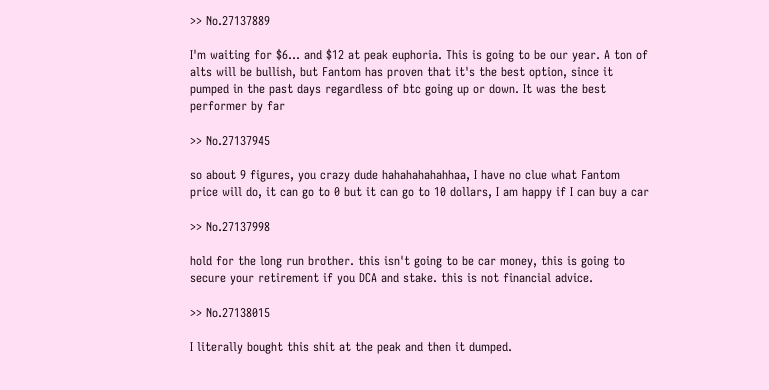>> No.27137889

I'm waiting for $6... and $12 at peak euphoria. This is going to be our year. A ton of alts will be bullish, but Fantom has proven that it's the best option, since it pumped in the past days regardless of btc going up or down. It was the best performer by far

>> No.27137945

so about 9 figures, you crazy dude hahahahahahhaa, I have no clue what Fantom price will do, it can go to 0 but it can go to 10 dollars, I am happy if I can buy a car

>> No.27137998

hold for the long run brother. this isn't going to be car money, this is going to secure your retirement if you DCA and stake. this is not financial advice.

>> No.27138015

I literally bought this shit at the peak and then it dumped.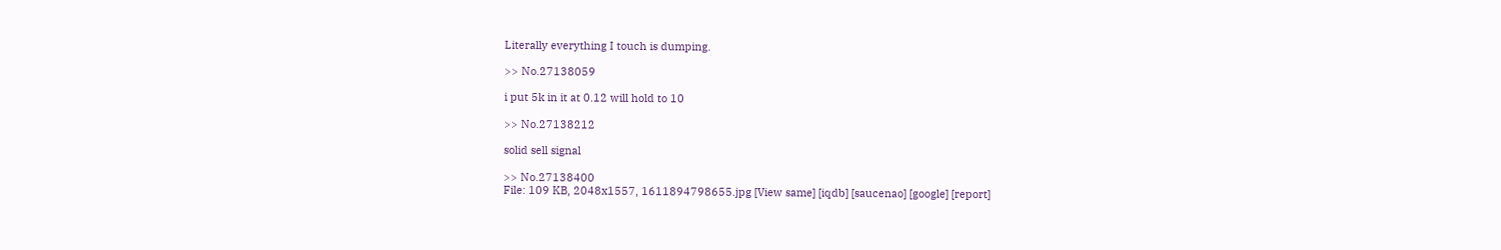Literally everything I touch is dumping.

>> No.27138059

i put 5k in it at 0.12 will hold to 10

>> No.27138212

solid sell signal

>> No.27138400
File: 109 KB, 2048x1557, 1611894798655.jpg [View same] [iqdb] [saucenao] [google] [report]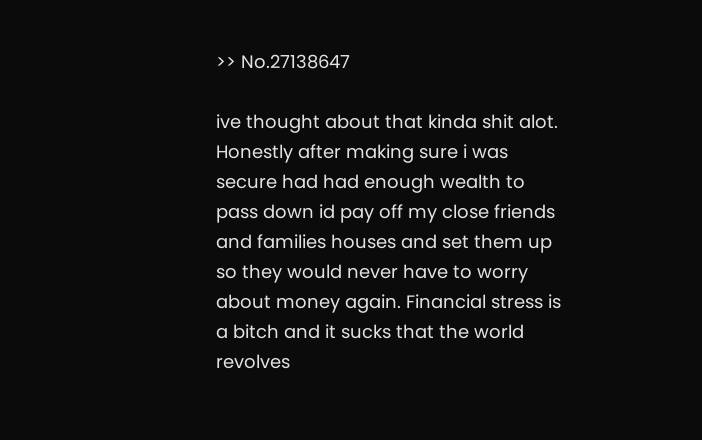>> No.27138647

ive thought about that kinda shit alot. Honestly after making sure i was secure had had enough wealth to pass down id pay off my close friends and families houses and set them up so they would never have to worry about money again. Financial stress is a bitch and it sucks that the world revolves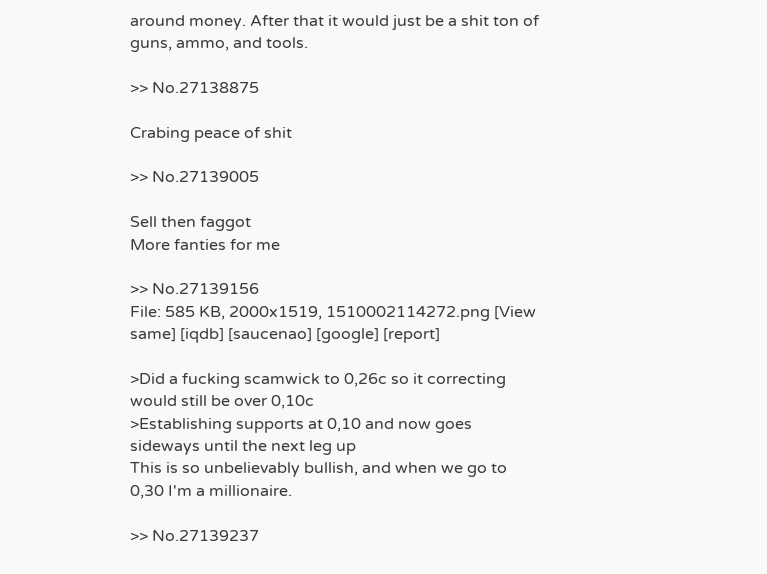around money. After that it would just be a shit ton of guns, ammo, and tools.

>> No.27138875

Crabing peace of shit

>> No.27139005

Sell then faggot
More fanties for me

>> No.27139156
File: 585 KB, 2000x1519, 1510002114272.png [View same] [iqdb] [saucenao] [google] [report]

>Did a fucking scamwick to 0,26c so it correcting would still be over 0,10c
>Establishing supports at 0,10 and now goes sideways until the next leg up
This is so unbelievably bullish, and when we go to 0,30 I'm a millionaire.

>> No.27139237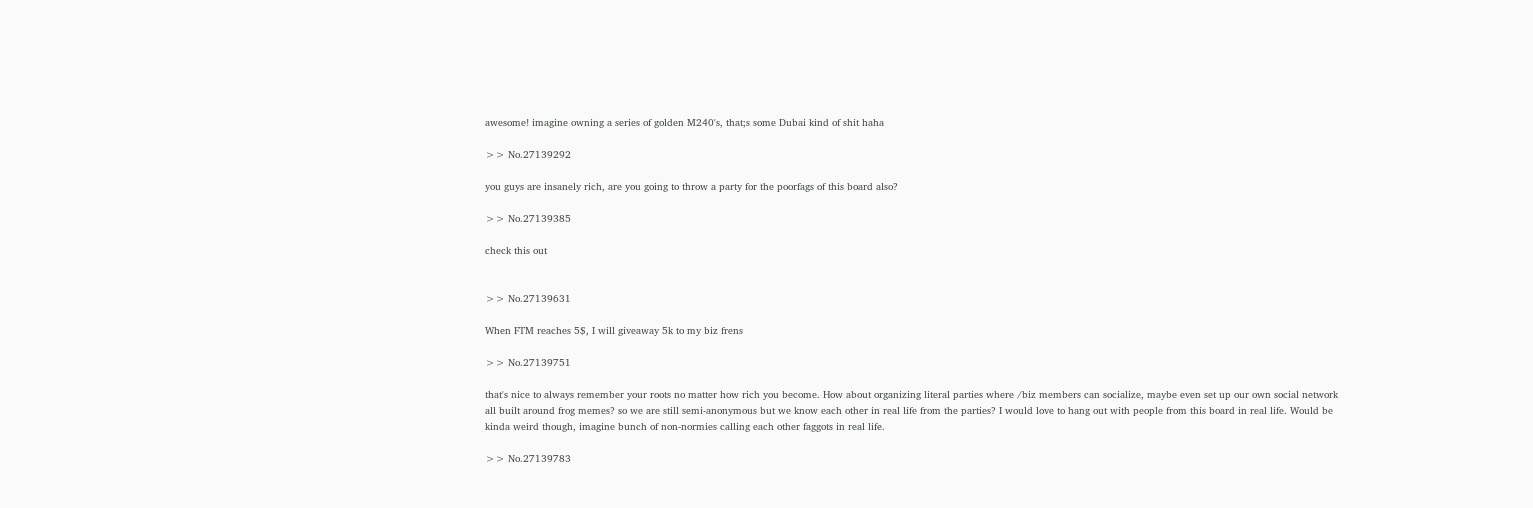awesome! imagine owning a series of golden M240's, that;s some Dubai kind of shit haha

>> No.27139292

you guys are insanely rich, are you going to throw a party for the poorfags of this board also?

>> No.27139385

check this out


>> No.27139631

When FTM reaches 5$, I will giveaway 5k to my biz frens

>> No.27139751

that's nice to always remember your roots no matter how rich you become. How about organizing literal parties where /biz members can socialize, maybe even set up our own social network all built around frog memes? so we are still semi-anonymous but we know each other in real life from the parties? I would love to hang out with people from this board in real life. Would be kinda weird though, imagine bunch of non-normies calling each other faggots in real life.

>> No.27139783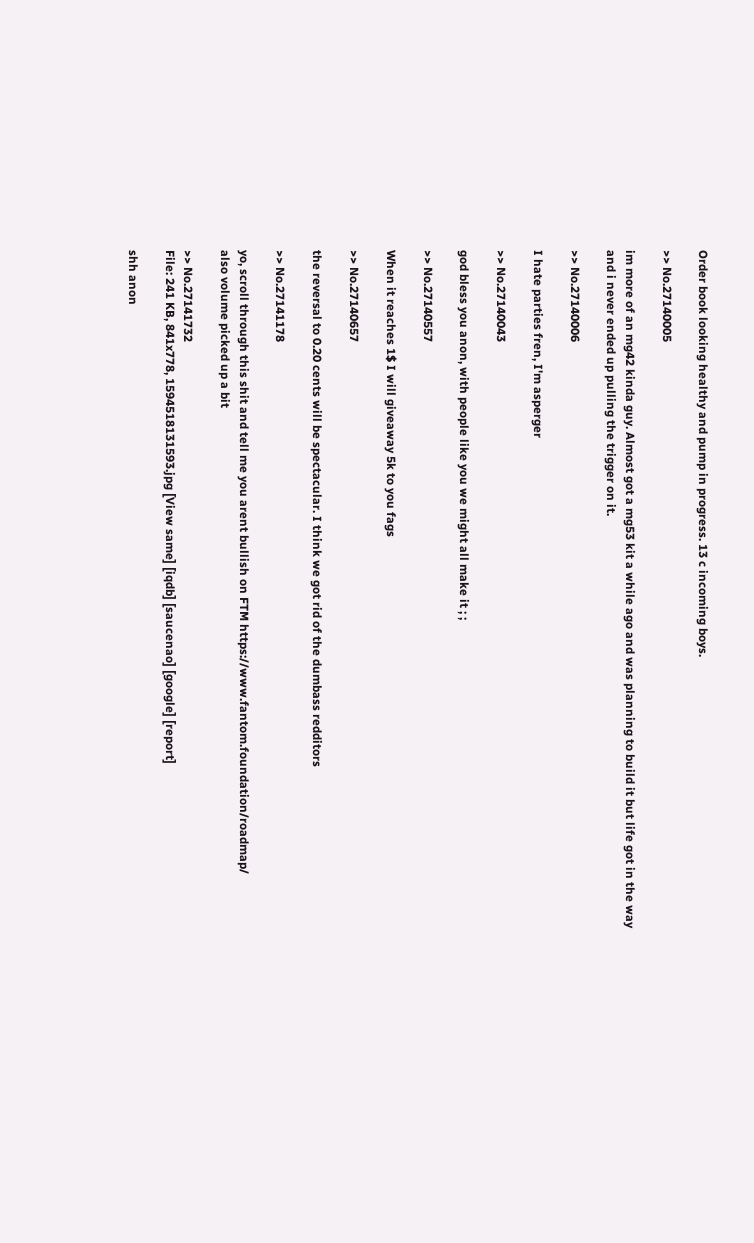Order book looking healthy and pump in progress. 13 c incoming boys.

>> No.27140005

im more of an mg42 kinda guy. Almost got a mg53 kit a while ago and was planning to build it but life got in the way and i never ended up pulling the trigger on it.

>> No.27140006

I hate parties fren, I'm asperger

>> No.27140043

god bless you anon, with people like you we might all make it ; ;

>> No.27140557

When it reaches 1$ I will giveaway 5k to you fags

>> No.27140657

the reversal to 0.20 cents will be spectacular. I think we got rid of the dumbass redditors

>> No.27141178

yo, scroll through this shit and tell me you arent bullish on FTM https://www.fantom.foundation/roadmap/
also volume picked up a bit

>> No.27141732
File: 241 KB, 841x778, 1594518131593.jpg [View same] [iqdb] [saucenao] [google] [report]

shh anon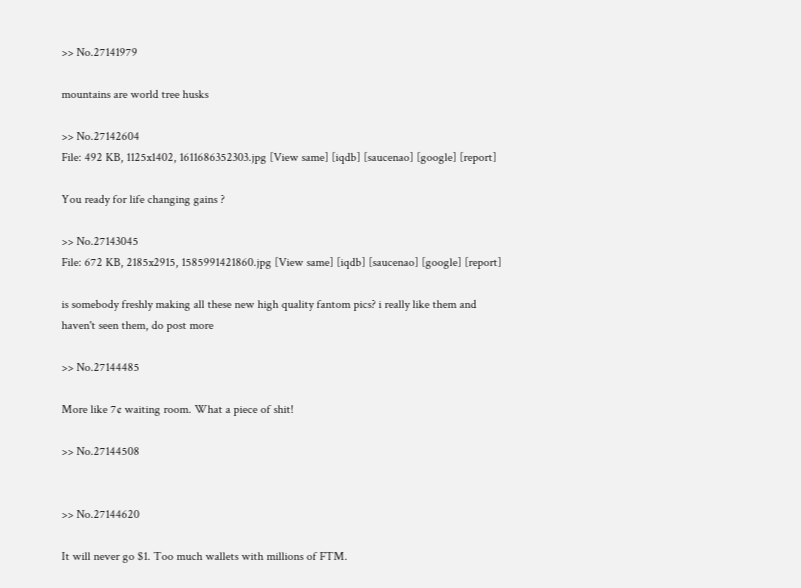>> No.27141979

mountains are world tree husks

>> No.27142604
File: 492 KB, 1125x1402, 1611686352303.jpg [View same] [iqdb] [saucenao] [google] [report]

You ready for life changing gains ?

>> No.27143045
File: 672 KB, 2185x2915, 1585991421860.jpg [View same] [iqdb] [saucenao] [google] [report]

is somebody freshly making all these new high quality fantom pics? i really like them and haven't seen them, do post more

>> No.27144485

More like 7¢ waiting room. What a piece of shit!

>> No.27144508


>> No.27144620

It will never go $1. Too much wallets with millions of FTM.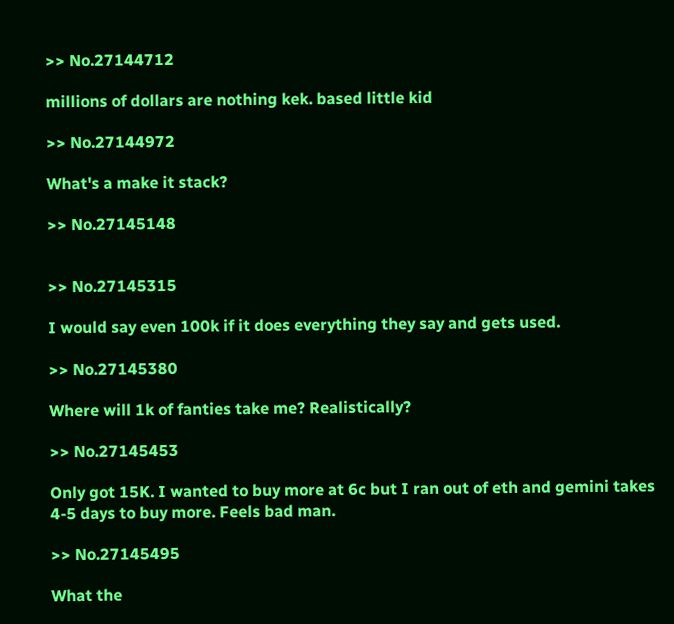>> No.27144712

millions of dollars are nothing kek. based little kid

>> No.27144972

What's a make it stack?

>> No.27145148


>> No.27145315

I would say even 100k if it does everything they say and gets used.

>> No.27145380

Where will 1k of fanties take me? Realistically?

>> No.27145453

Only got 15K. I wanted to buy more at 6c but I ran out of eth and gemini takes 4-5 days to buy more. Feels bad man.

>> No.27145495

What the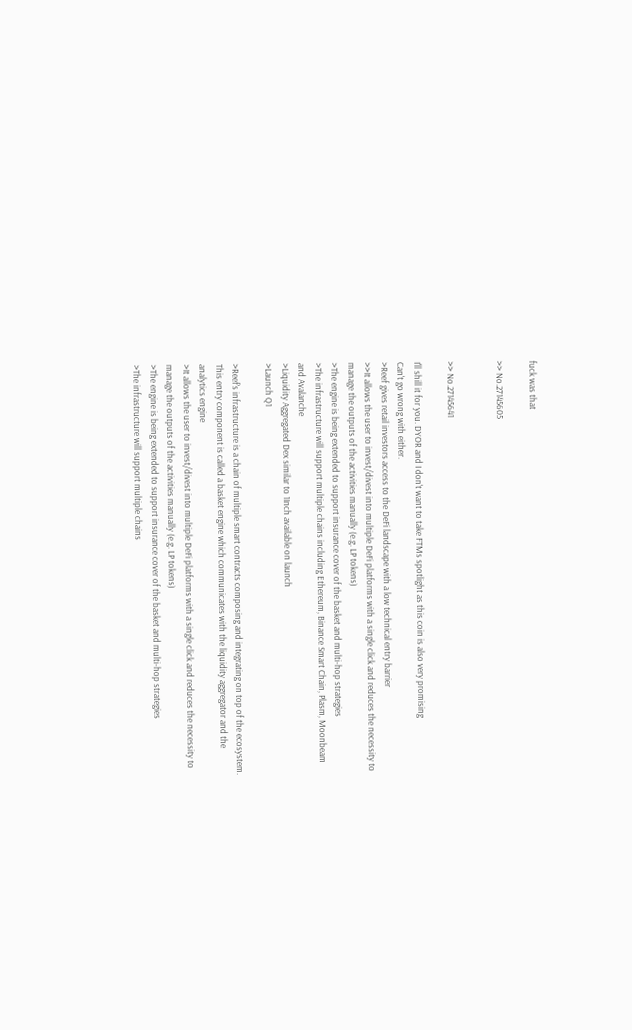fuck was that

>> No.27145605


>> No.27145641

I'll shill it for you. DYOR and I don't want to take FTMs spotlight as this coin is also very promising
Can't go wrong with either.
>Reef gives retail investors access to the DeFi landscape with a low technical entry barrier
>>It allows the user to invest/divest into multiple DeFi platforms with a single click and reduces the necessity to manage the outputs of the activities manually (e.g. LP tokens)
>The engine is being extended to support insurance cover of the basket and multi-hop strategies
>The infrastructure will support multiple chains including Ethereum, Binance Smart Chain, Plasm, Moonbeam and Avalanche
>Liquidity Aggregated Dex similar to 1Inch available on launch
>Launch Q1

>Reef's infrastructure is a chain of multiple smart contracts composing and integrating on top of the ecosystem. This entry component is called a basket engine which communicates with the liquidity aggregator and the analytics engine
>It allows the user to invest/divest into multiple DeFi platforms with a single click and reduces the necessity to manage the outputs of the activities manually (e.g. LP tokens)
>The engine is being extended to support insurance cover of the basket and multi-hop strategies
>The infrastructure will support multiple chains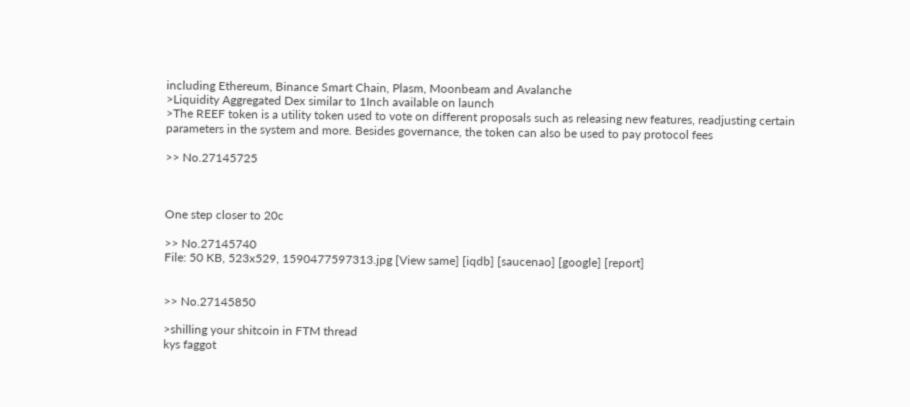including Ethereum, Binance Smart Chain, Plasm, Moonbeam and Avalanche
>Liquidity Aggregated Dex similar to 1Inch available on launch
>The REEF token is a utility token used to vote on different proposals such as releasing new features, readjusting certain parameters in the system and more. Besides governance, the token can also be used to pay protocol fees

>> No.27145725



One step closer to 20c

>> No.27145740
File: 50 KB, 523x529, 1590477597313.jpg [View same] [iqdb] [saucenao] [google] [report]


>> No.27145850

>shilling your shitcoin in FTM thread
kys faggot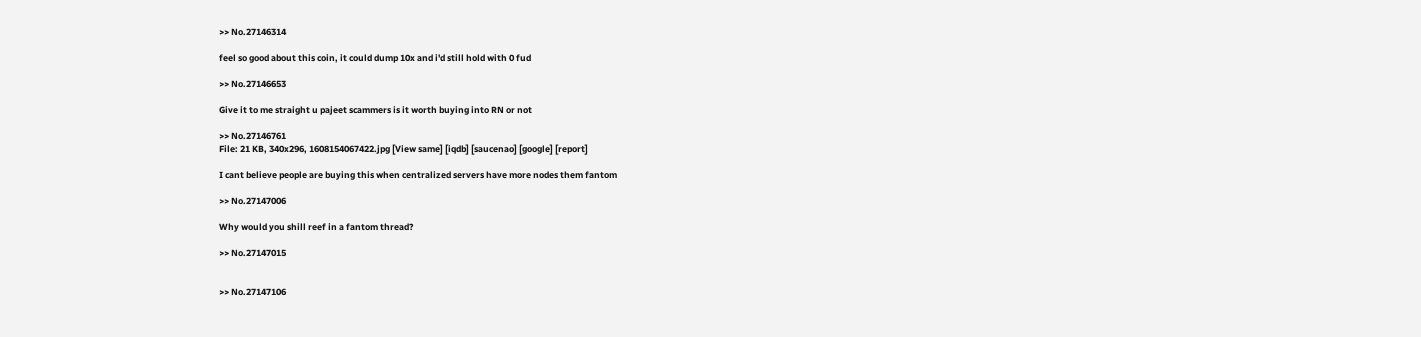>> No.27146314

feel so good about this coin, it could dump 10x and i'd still hold with 0 fud

>> No.27146653

Give it to me straight u pajeet scammers is it worth buying into RN or not

>> No.27146761
File: 21 KB, 340x296, 1608154067422.jpg [View same] [iqdb] [saucenao] [google] [report]

I cant believe people are buying this when centralized servers have more nodes them fantom

>> No.27147006

Why would you shill reef in a fantom thread?

>> No.27147015


>> No.27147106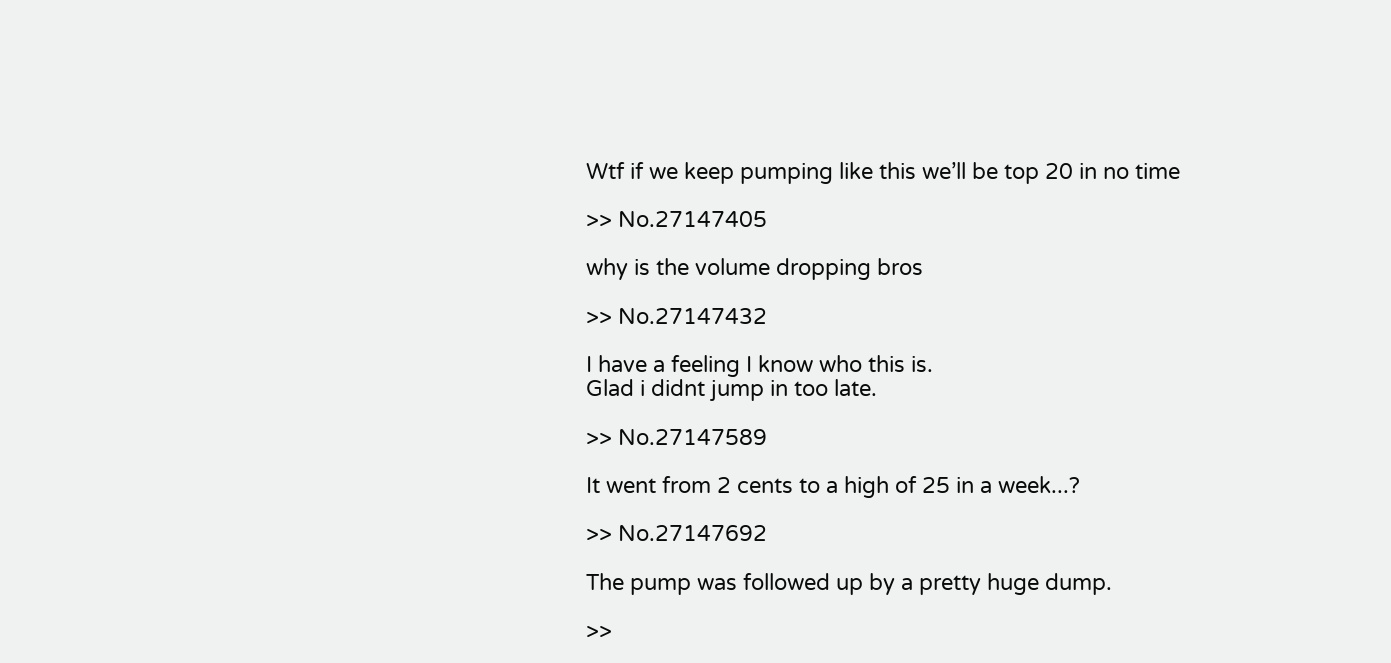Wtf if we keep pumping like this we’ll be top 20 in no time

>> No.27147405

why is the volume dropping bros

>> No.27147432

I have a feeling I know who this is.
Glad i didnt jump in too late.

>> No.27147589

It went from 2 cents to a high of 25 in a week...?

>> No.27147692

The pump was followed up by a pretty huge dump.

>>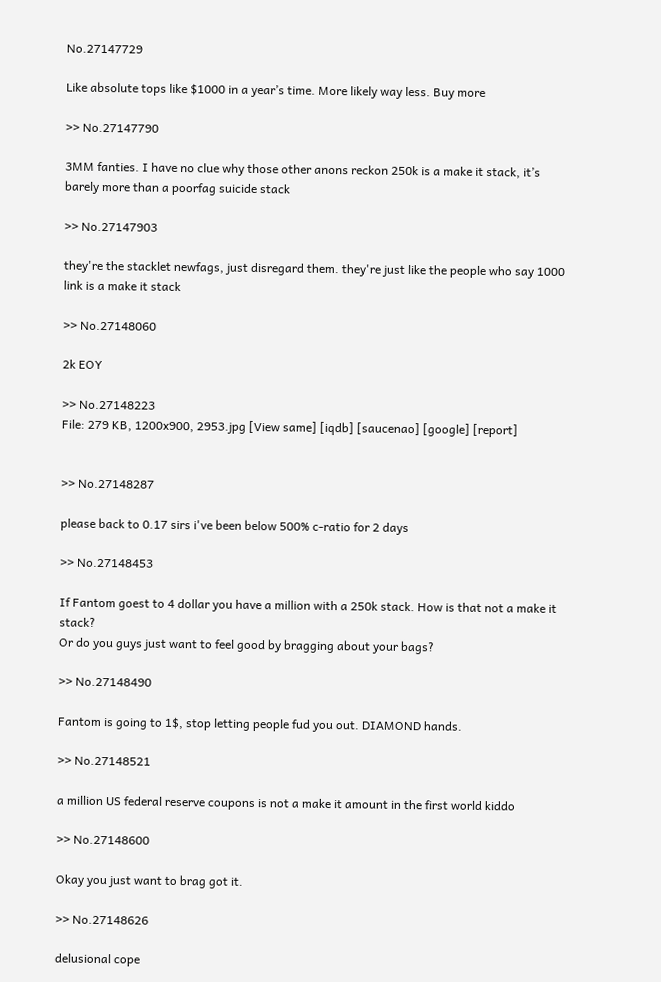No.27147729

Like absolute tops like $1000 in a year’s time. More likely way less. Buy more

>> No.27147790

3MM fanties. I have no clue why those other anons reckon 250k is a make it stack, it’s barely more than a poorfag suicide stack

>> No.27147903

they're the stacklet newfags, just disregard them. they're just like the people who say 1000 link is a make it stack

>> No.27148060

2k EOY

>> No.27148223
File: 279 KB, 1200x900, 2953.jpg [View same] [iqdb] [saucenao] [google] [report]


>> No.27148287

please back to 0.17 sirs i've been below 500% c-ratio for 2 days

>> No.27148453

If Fantom goest to 4 dollar you have a million with a 250k stack. How is that not a make it stack?
Or do you guys just want to feel good by bragging about your bags?

>> No.27148490

Fantom is going to 1$, stop letting people fud you out. DIAMOND hands.

>> No.27148521

a million US federal reserve coupons is not a make it amount in the first world kiddo

>> No.27148600

Okay you just want to brag got it.

>> No.27148626

delusional cope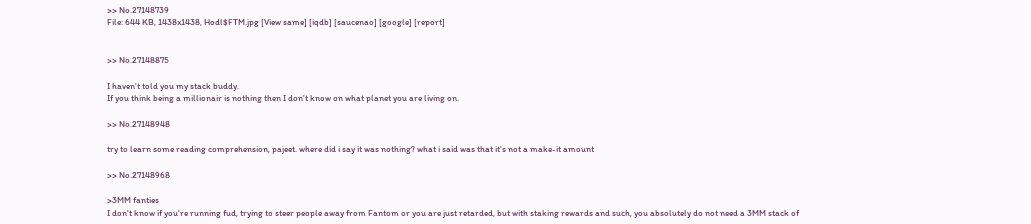>> No.27148739
File: 644 KB, 1438x1438, Hodl$FTM.jpg [View same] [iqdb] [saucenao] [google] [report]


>> No.27148875

I haven't told you my stack buddy.
If you think being a millionair is nothing then I don't know on what planet you are living on.

>> No.27148948

try to learn some reading comprehension, pajeet. where did i say it was nothing? what i said was that it's not a make-it amount

>> No.27148968

>3MM fanties
I don't know if you're running fud, trying to steer people away from Fantom or you are just retarded, but with staking rewards and such, you absolutely do not need a 3MM stack of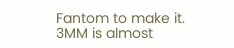Fantom to make it. 3MM is almost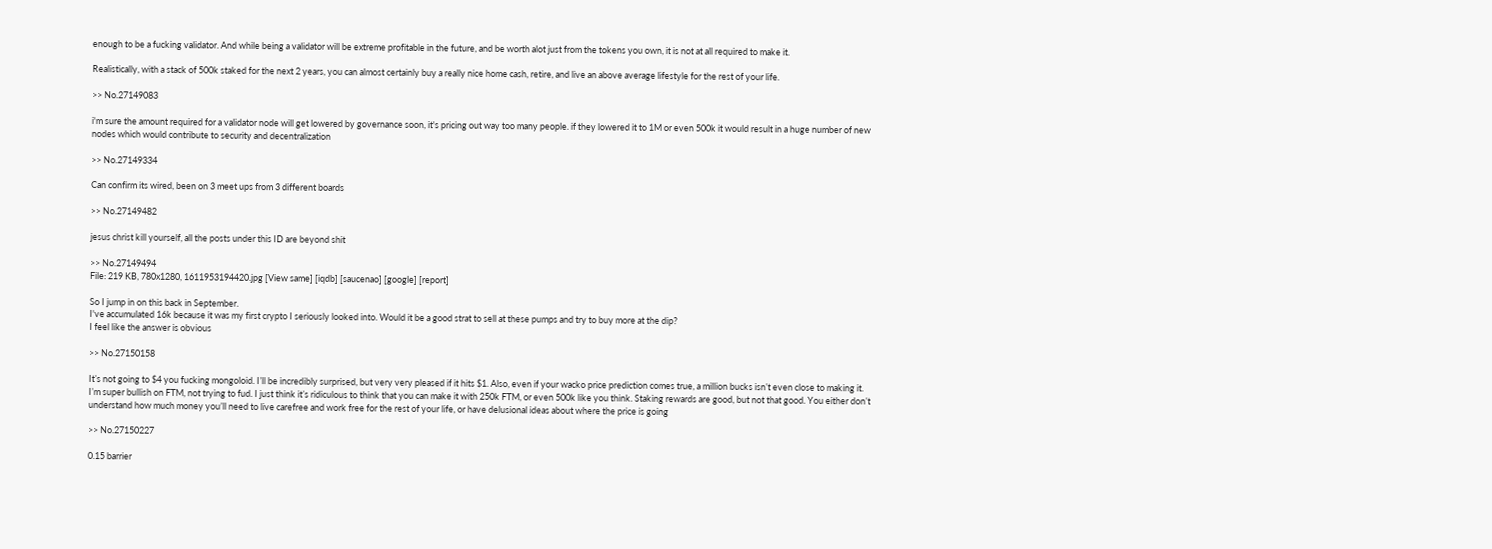enough to be a fucking validator. And while being a validator will be extreme profitable in the future, and be worth alot just from the tokens you own, it is not at all required to make it.

Realistically, with a stack of 500k staked for the next 2 years, you can almost certainly buy a really nice home cash, retire, and live an above average lifestyle for the rest of your life.

>> No.27149083

i'm sure the amount required for a validator node will get lowered by governance soon, it's pricing out way too many people. if they lowered it to 1M or even 500k it would result in a huge number of new nodes which would contribute to security and decentralization

>> No.27149334

Can confirm its wired, been on 3 meet ups from 3 different boards

>> No.27149482

jesus christ kill yourself, all the posts under this ID are beyond shit

>> No.27149494
File: 219 KB, 780x1280, 1611953194420.jpg [View same] [iqdb] [saucenao] [google] [report]

So I jump in on this back in September.
I've accumulated 16k because it was my first crypto I seriously looked into. Would it be a good strat to sell at these pumps and try to buy more at the dip?
I feel like the answer is obvious

>> No.27150158

It’s not going to $4 you fucking mongoloid. I’ll be incredibly surprised, but very very pleased if it hits $1. Also, even if your wacko price prediction comes true, a million bucks isn’t even close to making it.
I’m super bullish on FTM, not trying to fud. I just think it’s ridiculous to think that you can make it with 250k FTM, or even 500k like you think. Staking rewards are good, but not that good. You either don’t understand how much money you’ll need to live carefree and work free for the rest of your life, or have delusional ideas about where the price is going

>> No.27150227

0.15 barrier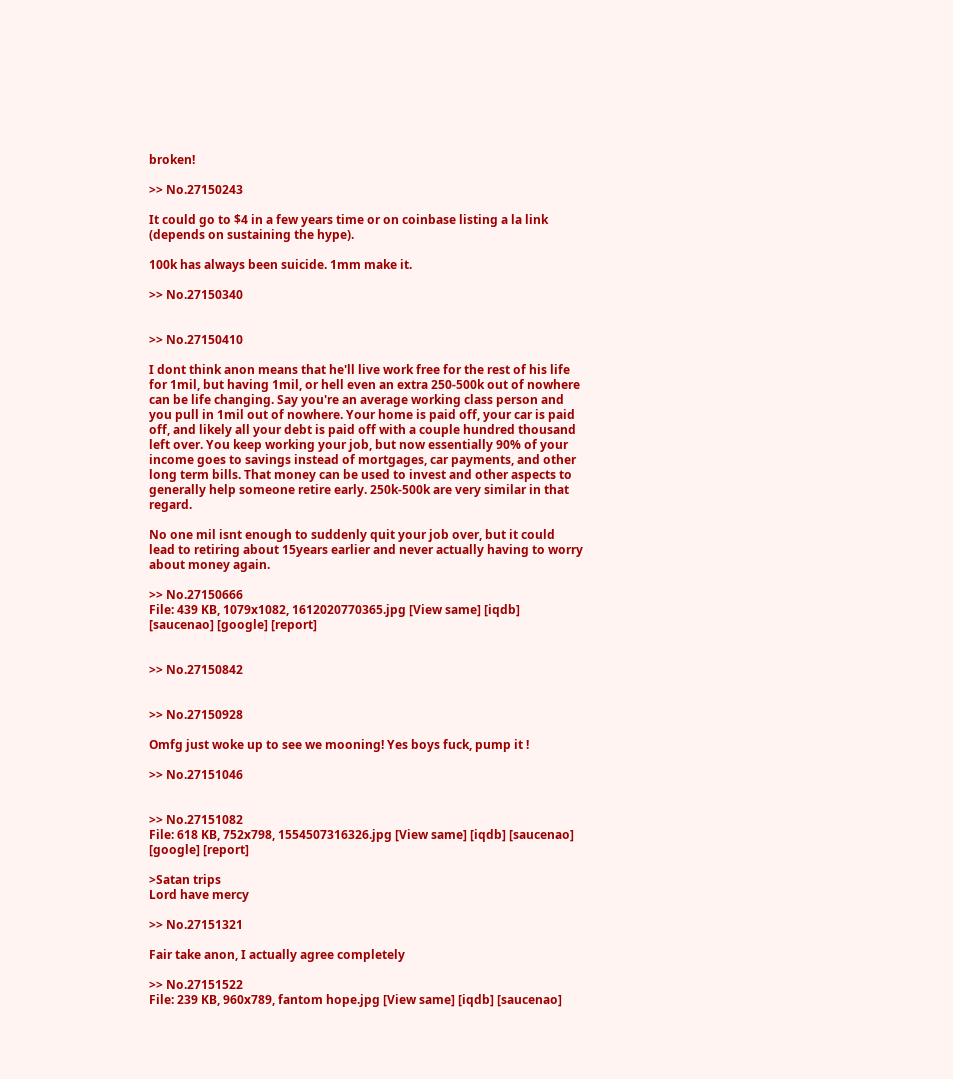broken!

>> No.27150243

It could go to $4 in a few years time or on coinbase listing a la link (depends on sustaining the hype).

100k has always been suicide. 1mm make it.

>> No.27150340


>> No.27150410

I dont think anon means that he'll live work free for the rest of his life for 1mil, but having 1mil, or hell even an extra 250-500k out of nowhere can be life changing. Say you're an average working class person and you pull in 1mil out of nowhere. Your home is paid off, your car is paid off, and likely all your debt is paid off with a couple hundred thousand left over. You keep working your job, but now essentially 90% of your income goes to savings instead of mortgages, car payments, and other long term bills. That money can be used to invest and other aspects to generally help someone retire early. 250k-500k are very similar in that regard.

No one mil isnt enough to suddenly quit your job over, but it could lead to retiring about 15years earlier and never actually having to worry about money again.

>> No.27150666
File: 439 KB, 1079x1082, 1612020770365.jpg [View same] [iqdb] [saucenao] [google] [report]


>> No.27150842


>> No.27150928

Omfg just woke up to see we mooning! Yes boys fuck, pump it !

>> No.27151046


>> No.27151082
File: 618 KB, 752x798, 1554507316326.jpg [View same] [iqdb] [saucenao] [google] [report]

>Satan trips
Lord have mercy

>> No.27151321

Fair take anon, I actually agree completely

>> No.27151522
File: 239 KB, 960x789, fantom hope.jpg [View same] [iqdb] [saucenao]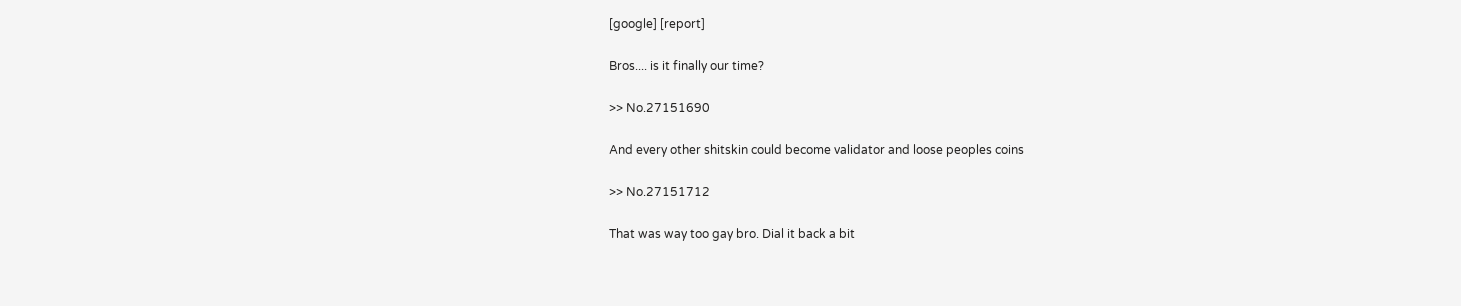[google] [report]

Bros.... is it finally our time?

>> No.27151690

And every other shitskin could become validator and loose peoples coins

>> No.27151712

That was way too gay bro. Dial it back a bit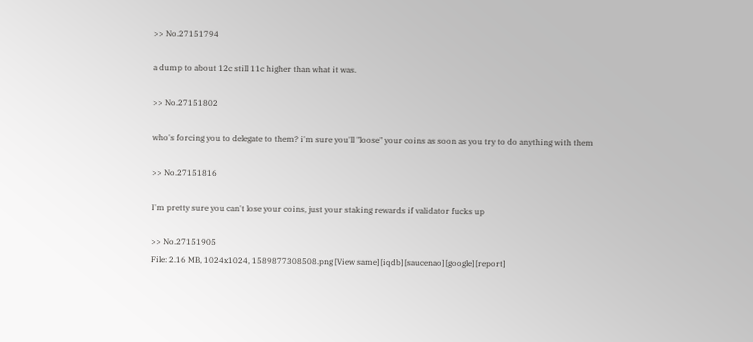>> No.27151794

a dump to about 12c still 11c higher than what it was.

>> No.27151802

who's forcing you to delegate to them? i'm sure you'll "loose" your coins as soon as you try to do anything with them

>> No.27151816

I'm pretty sure you can't lose your coins, just your staking rewards if validator fucks up

>> No.27151905
File: 2.16 MB, 1024x1024, 1589877308508.png [View same] [iqdb] [saucenao] [google] [report]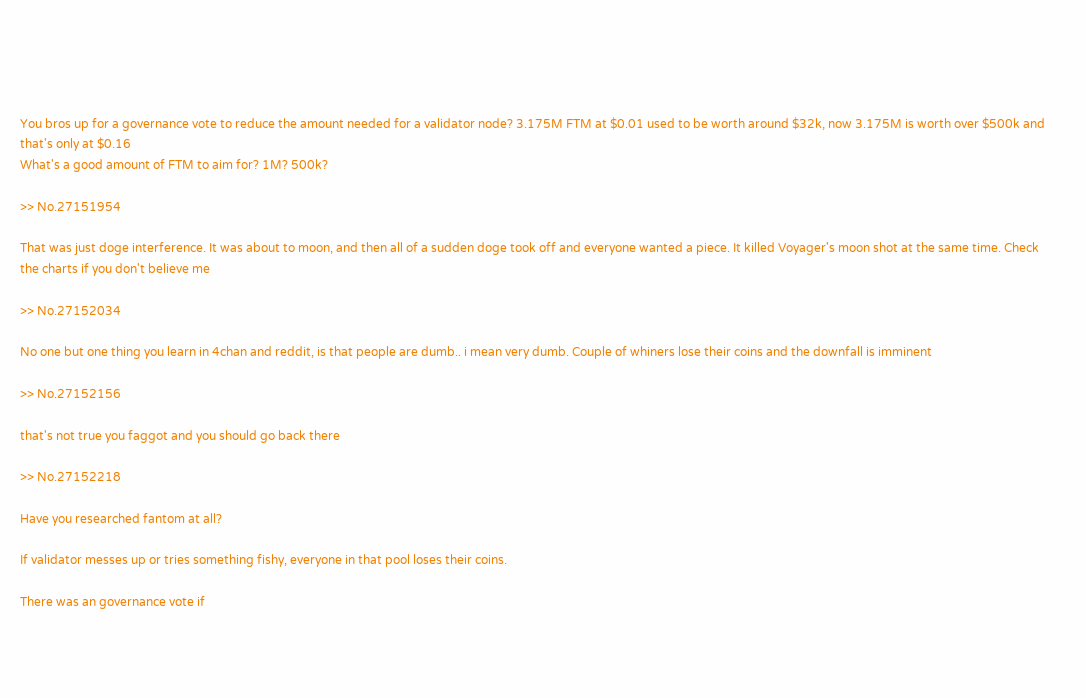You bros up for a governance vote to reduce the amount needed for a validator node? 3.175M FTM at $0.01 used to be worth around $32k, now 3.175M is worth over $500k and that's only at $0.16
What's a good amount of FTM to aim for? 1M? 500k?

>> No.27151954

That was just doge interference. It was about to moon, and then all of a sudden doge took off and everyone wanted a piece. It killed Voyager's moon shot at the same time. Check the charts if you don't believe me

>> No.27152034

No one but one thing you learn in 4chan and reddit, is that people are dumb.. i mean very dumb. Couple of whiners lose their coins and the downfall is imminent

>> No.27152156

that's not true you faggot and you should go back there

>> No.27152218

Have you researched fantom at all?

If validator messes up or tries something fishy, everyone in that pool loses their coins.

There was an governance vote if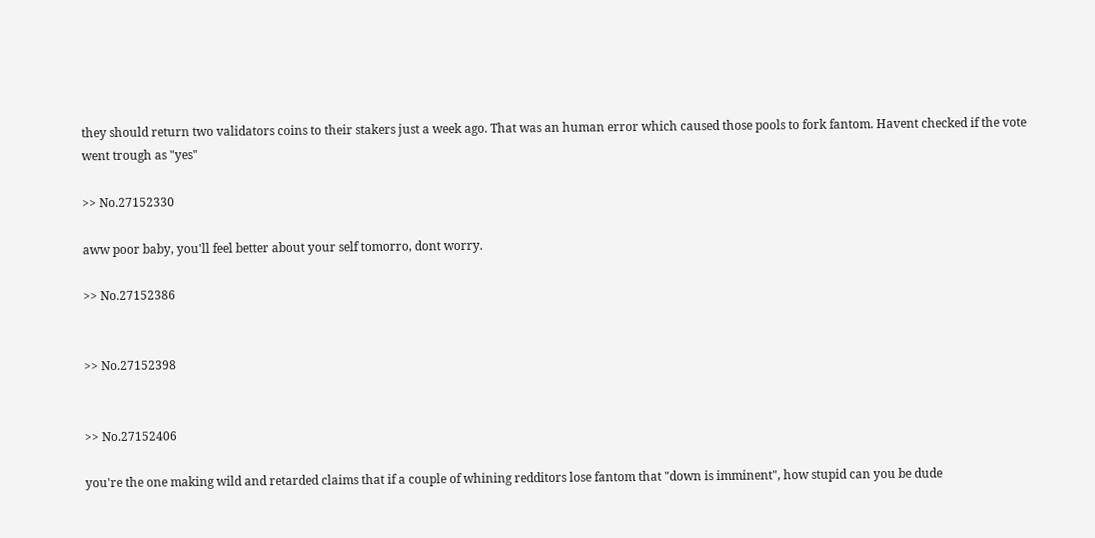they should return two validators coins to their stakers just a week ago. That was an human error which caused those pools to fork fantom. Havent checked if the vote went trough as "yes"

>> No.27152330

aww poor baby, you'll feel better about your self tomorro, dont worry.

>> No.27152386


>> No.27152398


>> No.27152406

you're the one making wild and retarded claims that if a couple of whining redditors lose fantom that "down is imminent", how stupid can you be dude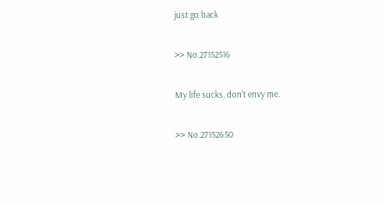just go back

>> No.27152516

My life sucks, don't envy me.

>> No.27152650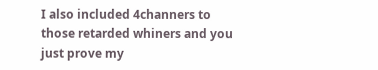I also included 4channers to those retarded whiners and you just prove my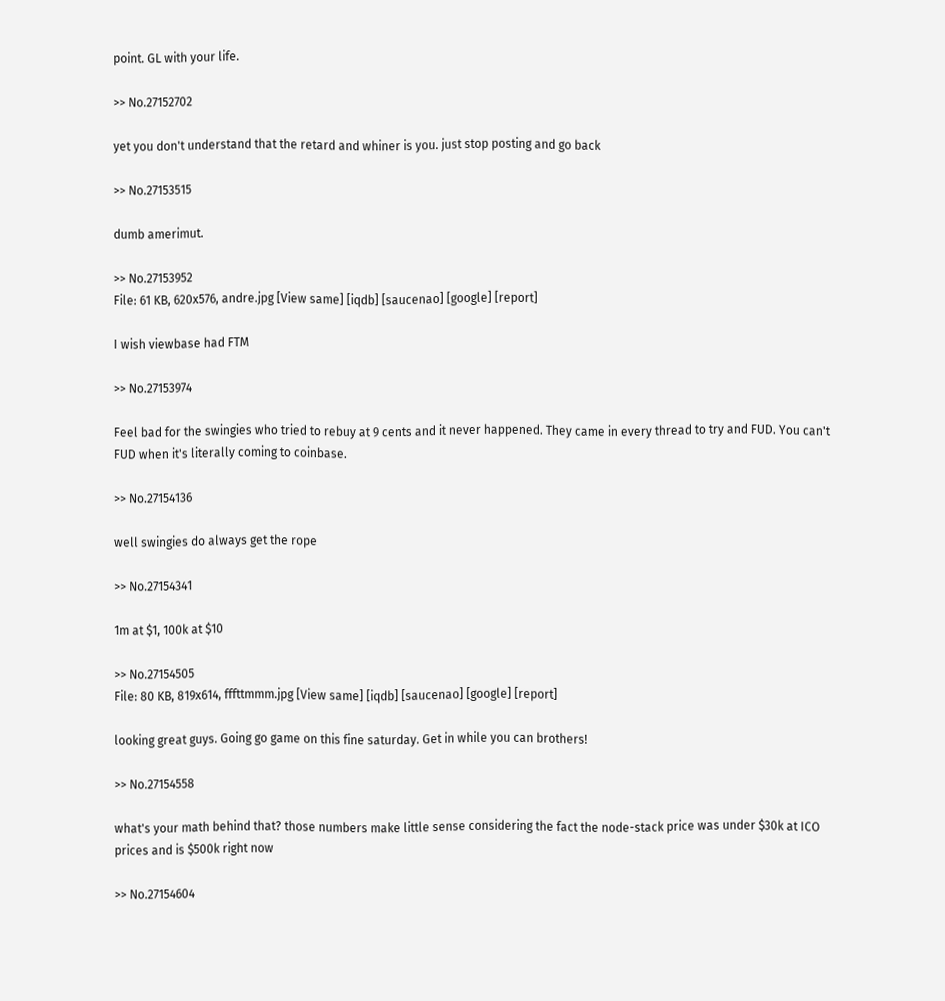point. GL with your life.

>> No.27152702

yet you don't understand that the retard and whiner is you. just stop posting and go back

>> No.27153515

dumb amerimut.

>> No.27153952
File: 61 KB, 620x576, andre.jpg [View same] [iqdb] [saucenao] [google] [report]

I wish viewbase had FTM

>> No.27153974

Feel bad for the swingies who tried to rebuy at 9 cents and it never happened. They came in every thread to try and FUD. You can't FUD when it's literally coming to coinbase.

>> No.27154136

well swingies do always get the rope

>> No.27154341

1m at $1, 100k at $10

>> No.27154505
File: 80 KB, 819x614, fffttmmm.jpg [View same] [iqdb] [saucenao] [google] [report]

looking great guys. Going go game on this fine saturday. Get in while you can brothers!

>> No.27154558

what's your math behind that? those numbers make little sense considering the fact the node-stack price was under $30k at ICO prices and is $500k right now

>> No.27154604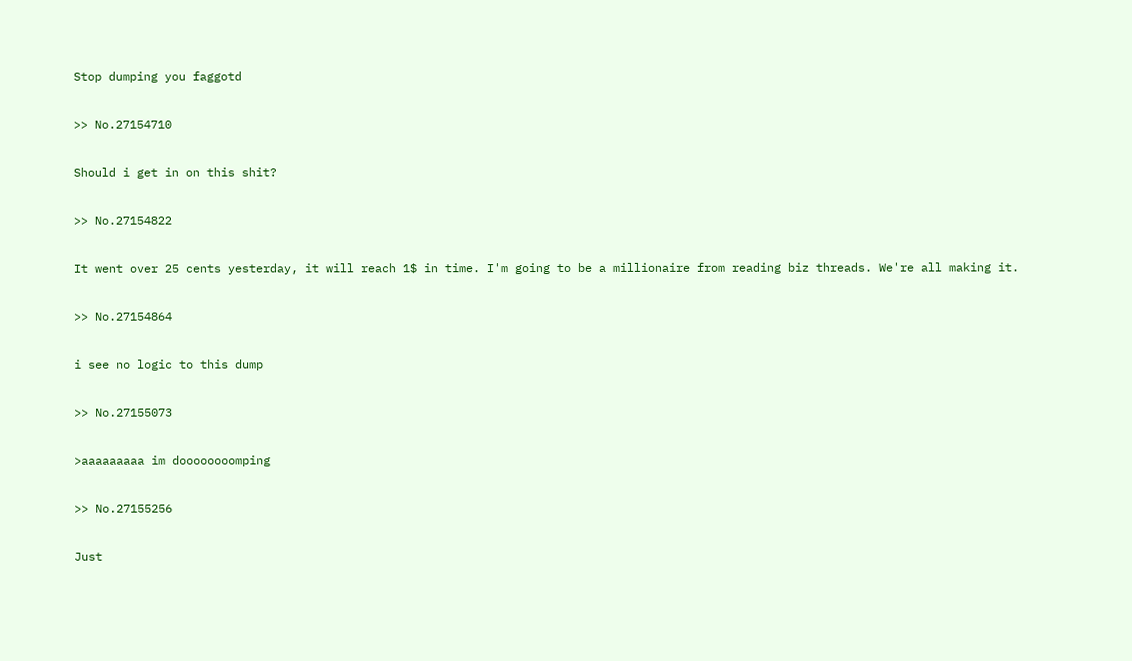Stop dumping you faggotd

>> No.27154710

Should i get in on this shit?

>> No.27154822

It went over 25 cents yesterday, it will reach 1$ in time. I'm going to be a millionaire from reading biz threads. We're all making it.

>> No.27154864

i see no logic to this dump

>> No.27155073

>aaaaaaaaa im doooooooomping

>> No.27155256

Just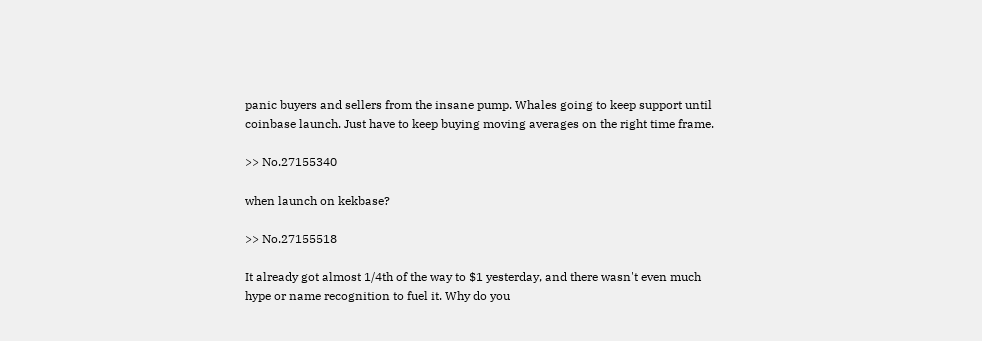panic buyers and sellers from the insane pump. Whales going to keep support until coinbase launch. Just have to keep buying moving averages on the right time frame.

>> No.27155340

when launch on kekbase?

>> No.27155518

It already got almost 1/4th of the way to $1 yesterday, and there wasn't even much hype or name recognition to fuel it. Why do you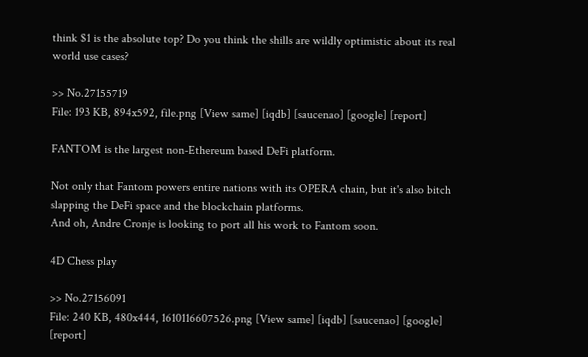think $1 is the absolute top? Do you think the shills are wildly optimistic about its real world use cases?

>> No.27155719
File: 193 KB, 894x592, file.png [View same] [iqdb] [saucenao] [google] [report]

FANTOM is the largest non-Ethereum based DeFi platform.

Not only that Fantom powers entire nations with its OPERA chain, but it's also bitch slapping the DeFi space and the blockchain platforms.
And oh, Andre Cronje is looking to port all his work to Fantom soon.

4D Chess play

>> No.27156091
File: 240 KB, 480x444, 1610116607526.png [View same] [iqdb] [saucenao] [google] [report]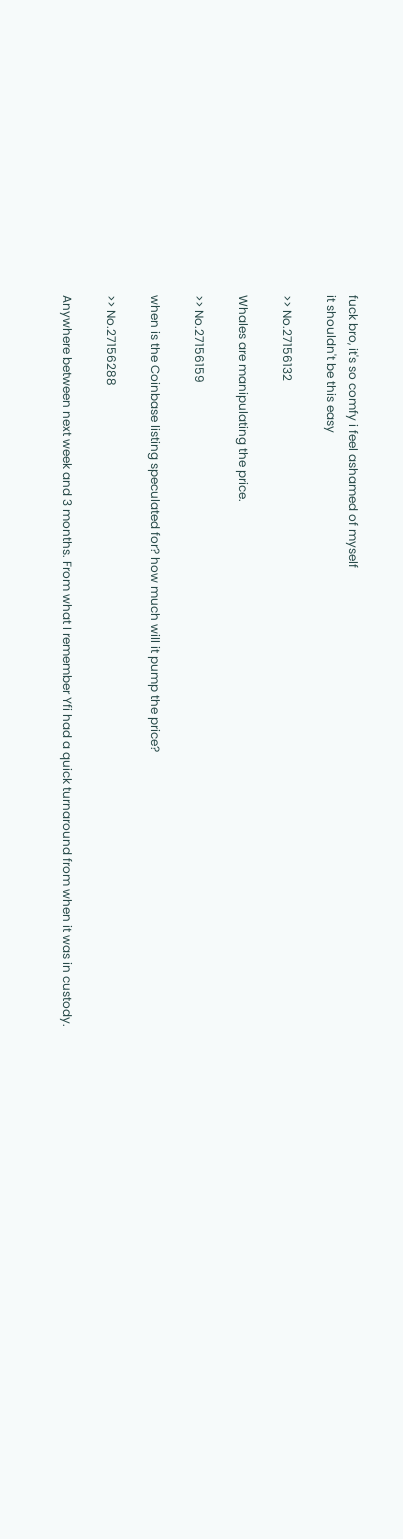fuck bro, it's so comfy i feel ashamed of myself
it shouldn't be this easy

>> No.27156132

Whales are manipulating the price.

>> No.27156159

when is the Coinbase listing speculated for? how much will it pump the price?

>> No.27156288

Anywhere between next week and 3 months. From what I remember Yfi had a quick turnaround from when it was in custody.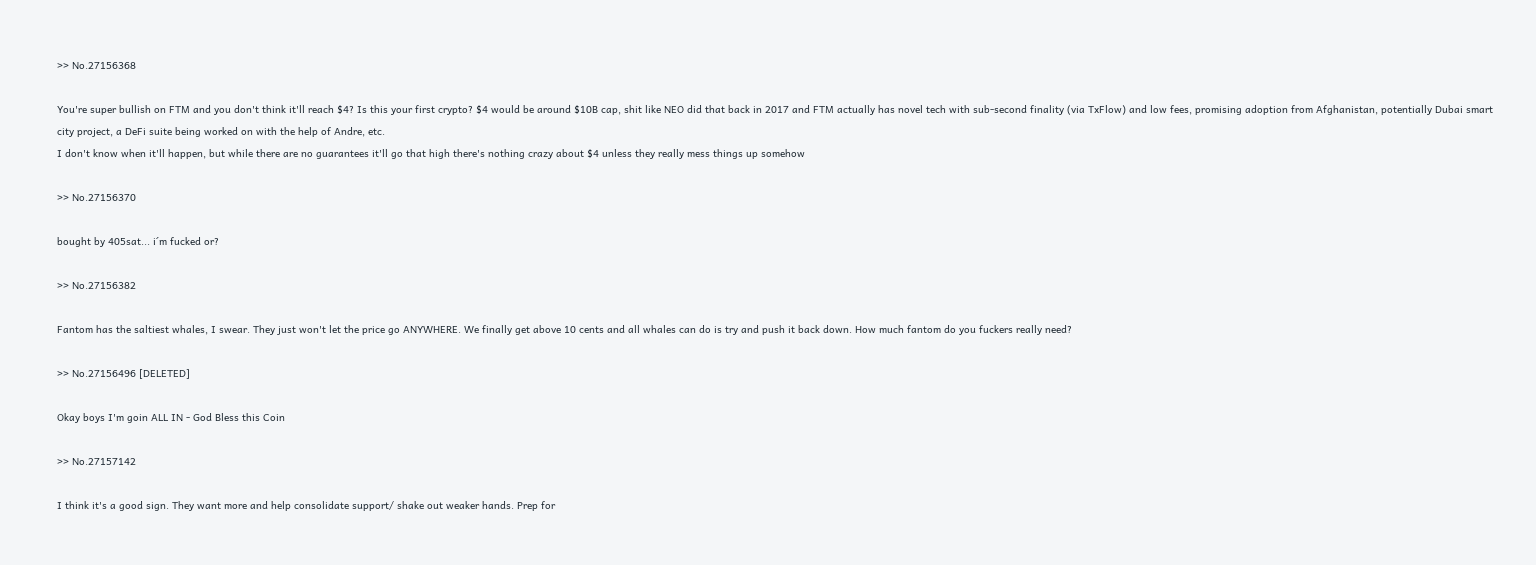>> No.27156368

You're super bullish on FTM and you don't think it'll reach $4? Is this your first crypto? $4 would be around $10B cap, shit like NEO did that back in 2017 and FTM actually has novel tech with sub-second finality (via TxFlow) and low fees, promising adoption from Afghanistan, potentially Dubai smart city project, a DeFi suite being worked on with the help of Andre, etc.
I don't know when it'll happen, but while there are no guarantees it'll go that high there's nothing crazy about $4 unless they really mess things up somehow

>> No.27156370

bought by 405sat... i´m fucked or?

>> No.27156382

Fantom has the saltiest whales, I swear. They just won't let the price go ANYWHERE. We finally get above 10 cents and all whales can do is try and push it back down. How much fantom do you fuckers really need?

>> No.27156496 [DELETED]

Okay boys I'm goin ALL IN - God Bless this Coin

>> No.27157142

I think it's a good sign. They want more and help consolidate support/ shake out weaker hands. Prep for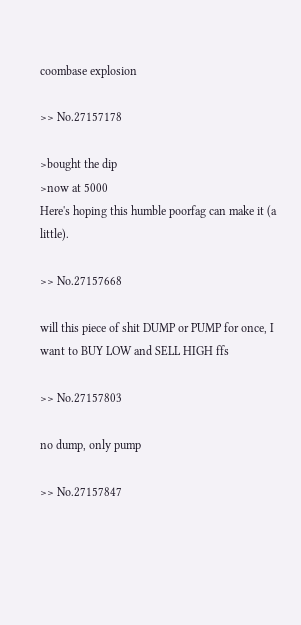coombase explosion

>> No.27157178

>bought the dip
>now at 5000
Here's hoping this humble poorfag can make it (a little).

>> No.27157668

will this piece of shit DUMP or PUMP for once, I want to BUY LOW and SELL HIGH ffs

>> No.27157803

no dump, only pump

>> No.27157847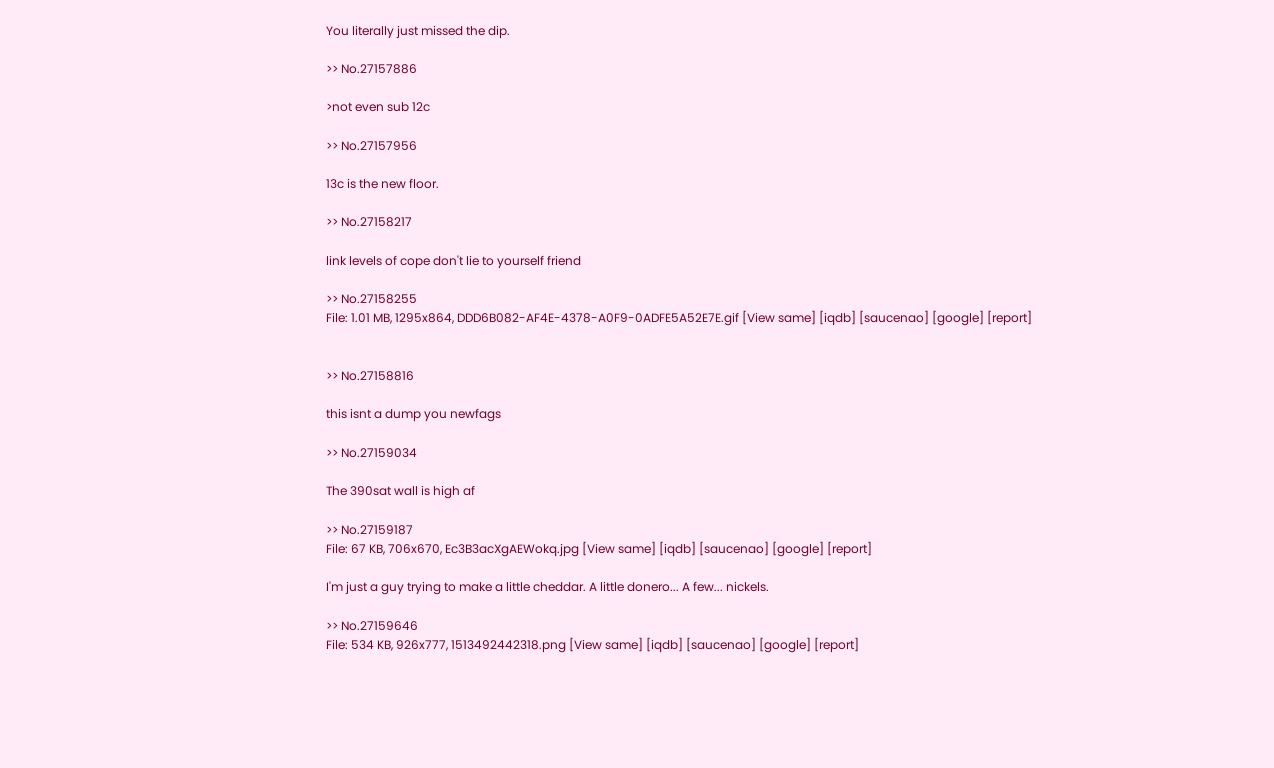You literally just missed the dip.

>> No.27157886

>not even sub 12c

>> No.27157956

13c is the new floor.

>> No.27158217

link levels of cope don't lie to yourself friend

>> No.27158255
File: 1.01 MB, 1295x864, DDD6B082-AF4E-4378-A0F9-0ADFE5A52E7E.gif [View same] [iqdb] [saucenao] [google] [report]


>> No.27158816

this isnt a dump you newfags

>> No.27159034

The 390sat wall is high af

>> No.27159187
File: 67 KB, 706x670, Ec3B3acXgAEWokq.jpg [View same] [iqdb] [saucenao] [google] [report]

I'm just a guy trying to make a little cheddar. A little donero... A few... nickels.

>> No.27159646
File: 534 KB, 926x777, 1513492442318.png [View same] [iqdb] [saucenao] [google] [report]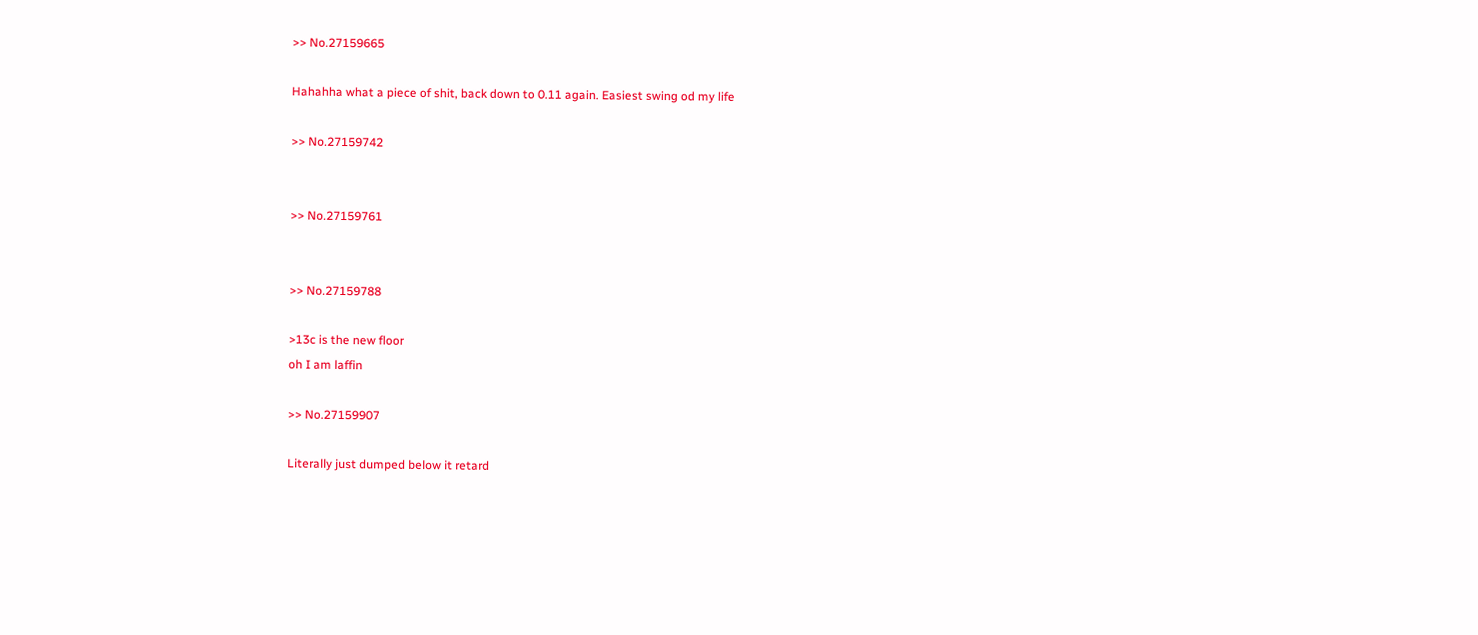>> No.27159665

Hahahha what a piece of shit, back down to 0.11 again. Easiest swing od my life

>> No.27159742


>> No.27159761


>> No.27159788

>13c is the new floor
oh I am laffin

>> No.27159907

Literally just dumped below it retard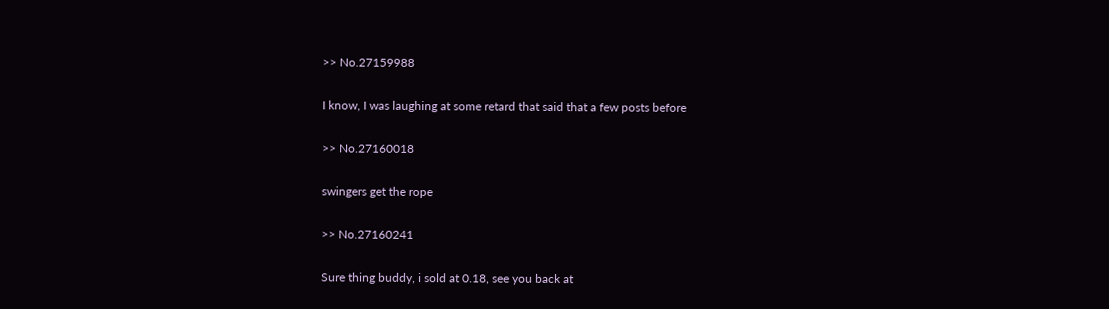>> No.27159988

I know, I was laughing at some retard that said that a few posts before

>> No.27160018

swingers get the rope

>> No.27160241

Sure thing buddy, i sold at 0.18, see you back at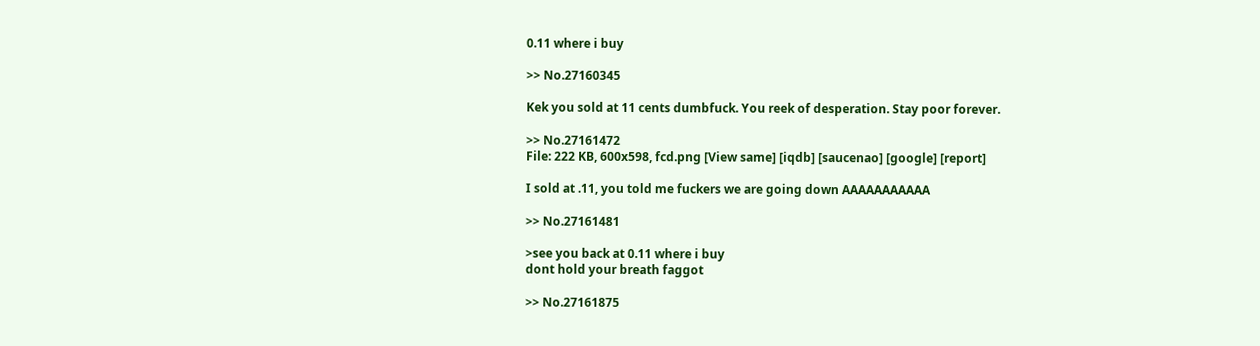0.11 where i buy

>> No.27160345

Kek you sold at 11 cents dumbfuck. You reek of desperation. Stay poor forever.

>> No.27161472
File: 222 KB, 600x598, fcd.png [View same] [iqdb] [saucenao] [google] [report]

I sold at .11, you told me fuckers we are going down AAAAAAAAAAA

>> No.27161481

>see you back at 0.11 where i buy
dont hold your breath faggot

>> No.27161875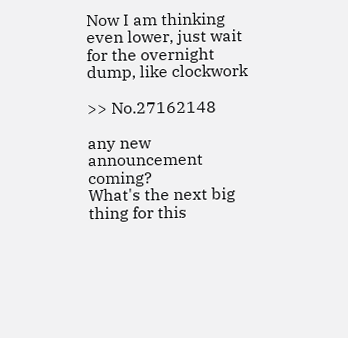Now I am thinking even lower, just wait for the overnight dump, like clockwork

>> No.27162148

any new announcement coming?
What's the next big thing for this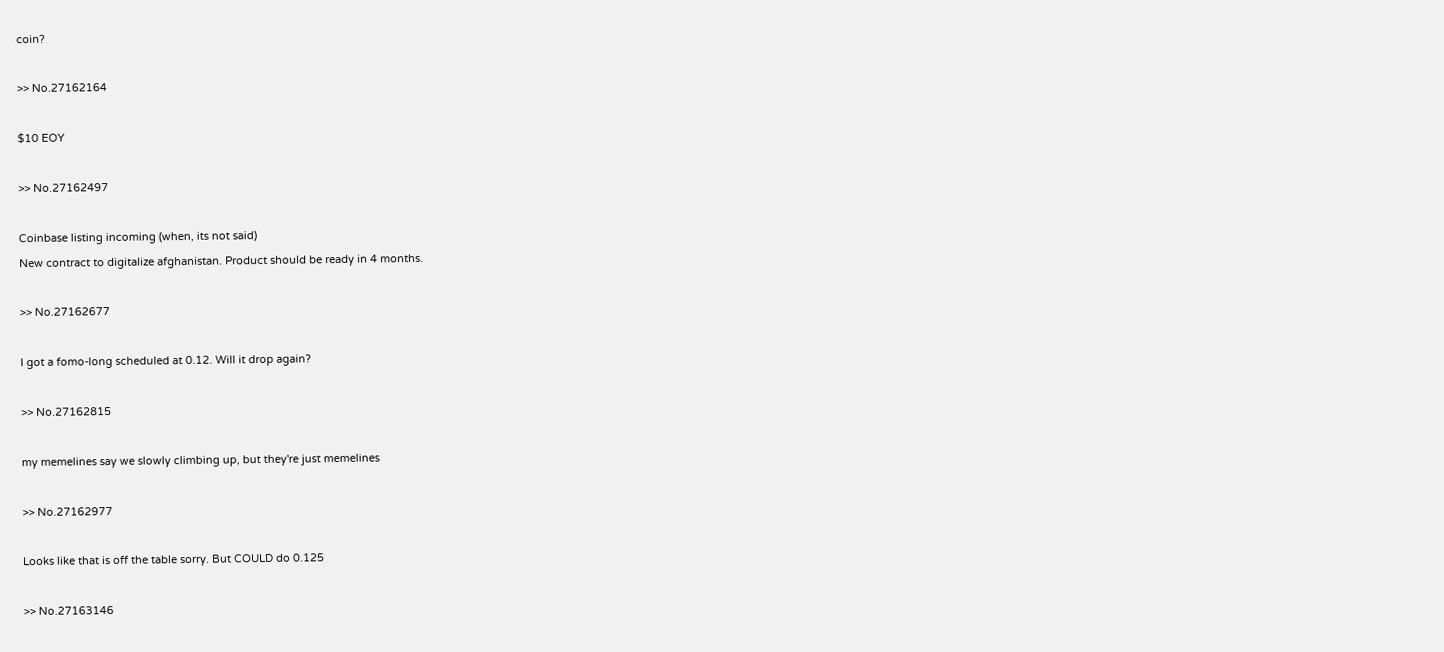coin?

>> No.27162164

$10 EOY

>> No.27162497

Coinbase listing incoming (when, its not said)
New contract to digitalize afghanistan. Product should be ready in 4 months.

>> No.27162677

I got a fomo-long scheduled at 0.12. Will it drop again?

>> No.27162815

my memelines say we slowly climbing up, but they're just memelines

>> No.27162977

Looks like that is off the table sorry. But COULD do 0.125

>> No.27163146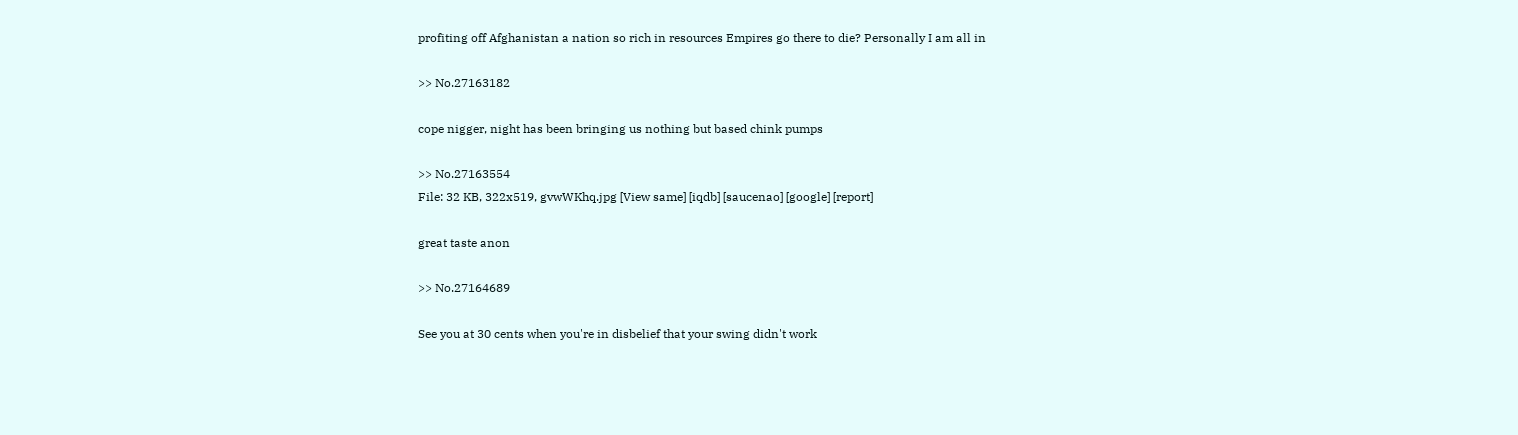profiting off Afghanistan a nation so rich in resources Empires go there to die? Personally I am all in

>> No.27163182

cope nigger, night has been bringing us nothing but based chink pumps

>> No.27163554
File: 32 KB, 322x519, gvwWKhq.jpg [View same] [iqdb] [saucenao] [google] [report]

great taste anon

>> No.27164689

See you at 30 cents when you're in disbelief that your swing didn't work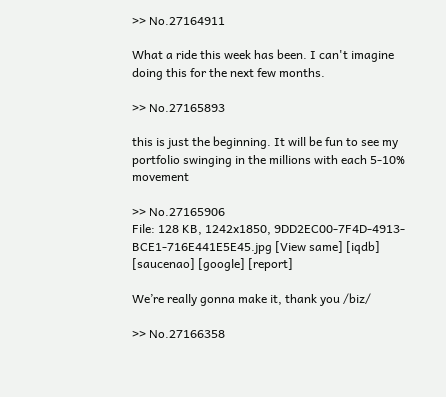>> No.27164911

What a ride this week has been. I can't imagine doing this for the next few months.

>> No.27165893

this is just the beginning. It will be fun to see my portfolio swinging in the millions with each 5-10% movement

>> No.27165906
File: 128 KB, 1242x1850, 9DD2EC00-7F4D-4913-BCE1-716E441E5E45.jpg [View same] [iqdb] [saucenao] [google] [report]

We’re really gonna make it, thank you /biz/

>> No.27166358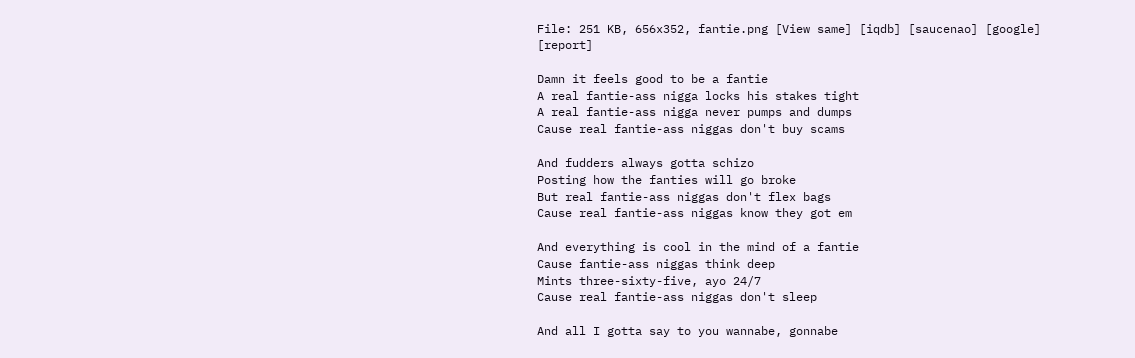File: 251 KB, 656x352, fantie.png [View same] [iqdb] [saucenao] [google] [report]

Damn it feels good to be a fantie
A real fantie-ass nigga locks his stakes tight
A real fantie-ass nigga never pumps and dumps
Cause real fantie-ass niggas don't buy scams

And fudders always gotta schizo
Posting how the fanties will go broke
But real fantie-ass niggas don't flex bags
Cause real fantie-ass niggas know they got em

And everything is cool in the mind of a fantie
Cause fantie-ass niggas think deep
Mints three-sixty-five, ayo 24/7
Cause real fantie-ass niggas don't sleep

And all I gotta say to you wannabe, gonnabe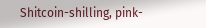Shitcoin-shilling, pink-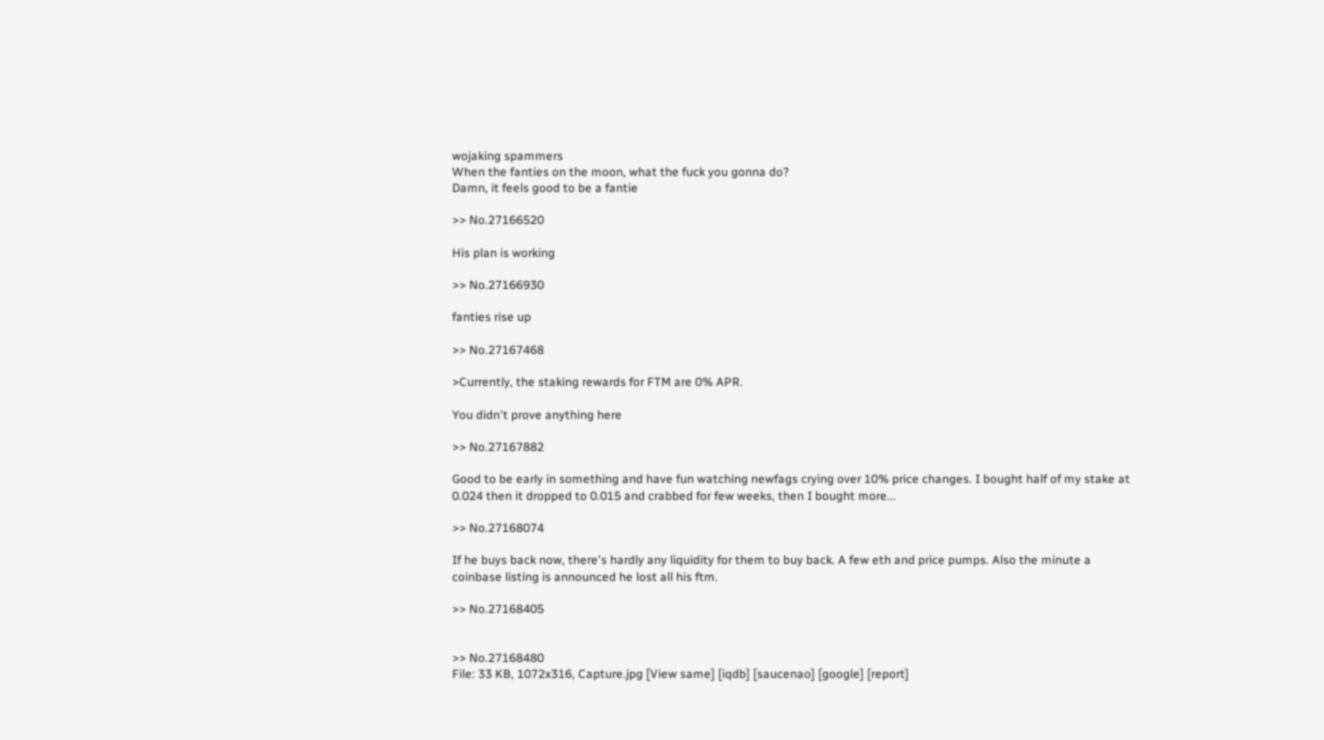wojaking spammers
When the fanties on the moon, what the fuck you gonna do?
Damn, it feels good to be a fantie

>> No.27166520

His plan is working

>> No.27166930

fanties rise up

>> No.27167468

>Currently, the staking rewards for FTM are 0% APR.

You didn't prove anything here

>> No.27167882

Good to be early in something and have fun watching newfags crying over 10% price changes. I bought half of my stake at 0.024 then it dropped to 0.015 and crabbed for few weeks, then I bought more...

>> No.27168074

If he buys back now, there's hardly any liquidity for them to buy back. A few eth and price pumps. Also the minute a coinbase listing is announced he lost all his ftm.

>> No.27168405


>> No.27168480
File: 33 KB, 1072x316, Capture.jpg [View same] [iqdb] [saucenao] [google] [report]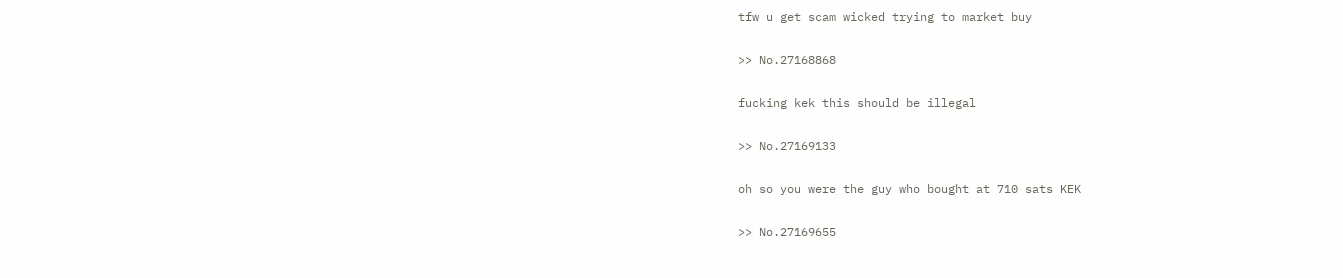tfw u get scam wicked trying to market buy

>> No.27168868

fucking kek this should be illegal

>> No.27169133

oh so you were the guy who bought at 710 sats KEK

>> No.27169655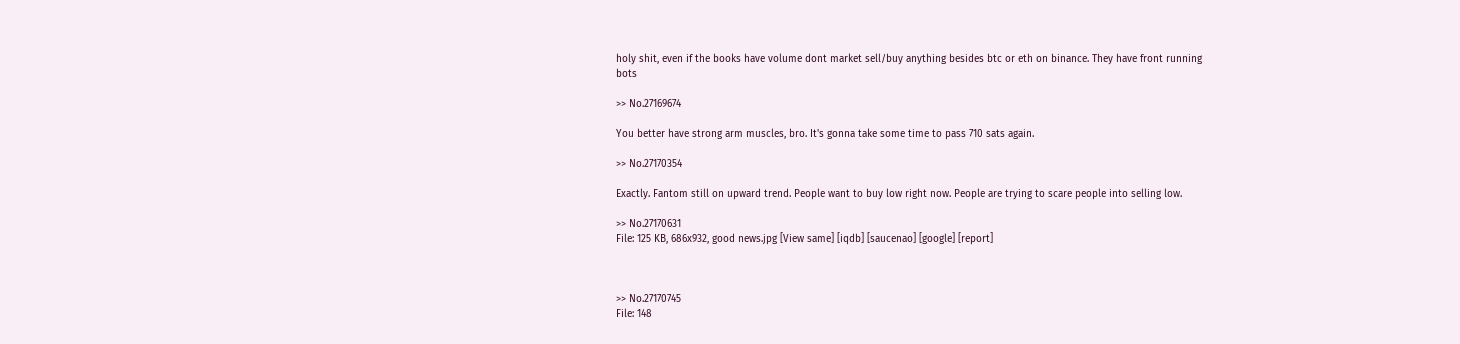holy shit, even if the books have volume dont market sell/buy anything besides btc or eth on binance. They have front running bots

>> No.27169674

You better have strong arm muscles, bro. It's gonna take some time to pass 710 sats again.

>> No.27170354

Exactly. Fantom still on upward trend. People want to buy low right now. People are trying to scare people into selling low.

>> No.27170631
File: 125 KB, 686x932, good news.jpg [View same] [iqdb] [saucenao] [google] [report]



>> No.27170745
File: 148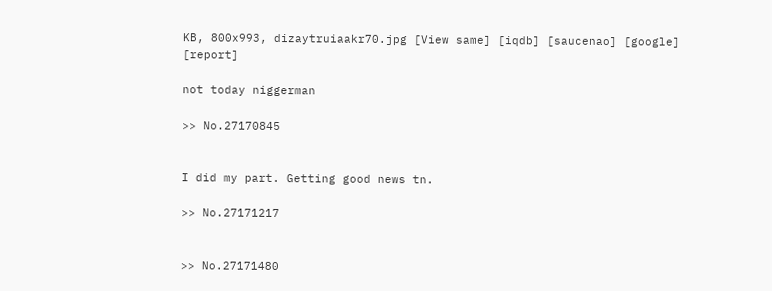KB, 800x993, dizaytruiaakr70.jpg [View same] [iqdb] [saucenao] [google] [report]

not today niggerman

>> No.27170845


I did my part. Getting good news tn.

>> No.27171217


>> No.27171480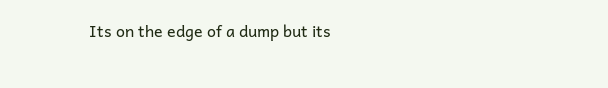Its on the edge of a dump but its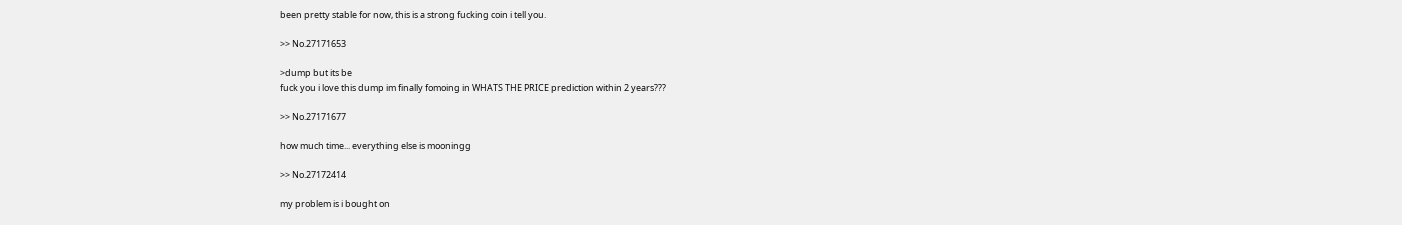been pretty stable for now, this is a strong fucking coin i tell you.

>> No.27171653

>dump but its be
fuck you i love this dump im finally fomoing in WHATS THE PRICE prediction within 2 years???

>> No.27171677

how much time... everything else is mooningg

>> No.27172414

my problem is i bought on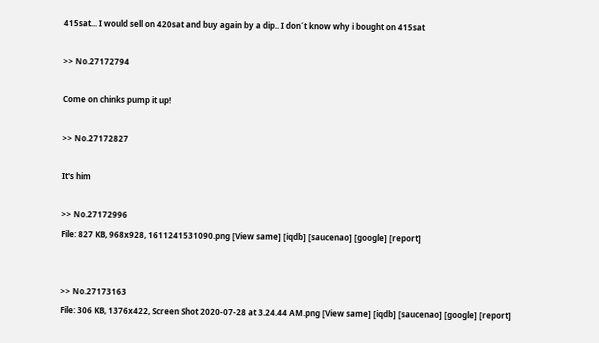415sat... I would sell on 420sat and buy again by a dip.. I don´t know why i bought on 415sat

>> No.27172794

Come on chinks pump it up!

>> No.27172827

It's him

>> No.27172996
File: 827 KB, 968x928, 1611241531090.png [View same] [iqdb] [saucenao] [google] [report]


>> No.27173163
File: 306 KB, 1376x422, Screen Shot 2020-07-28 at 3.24.44 AM.png [View same] [iqdb] [saucenao] [google] [report]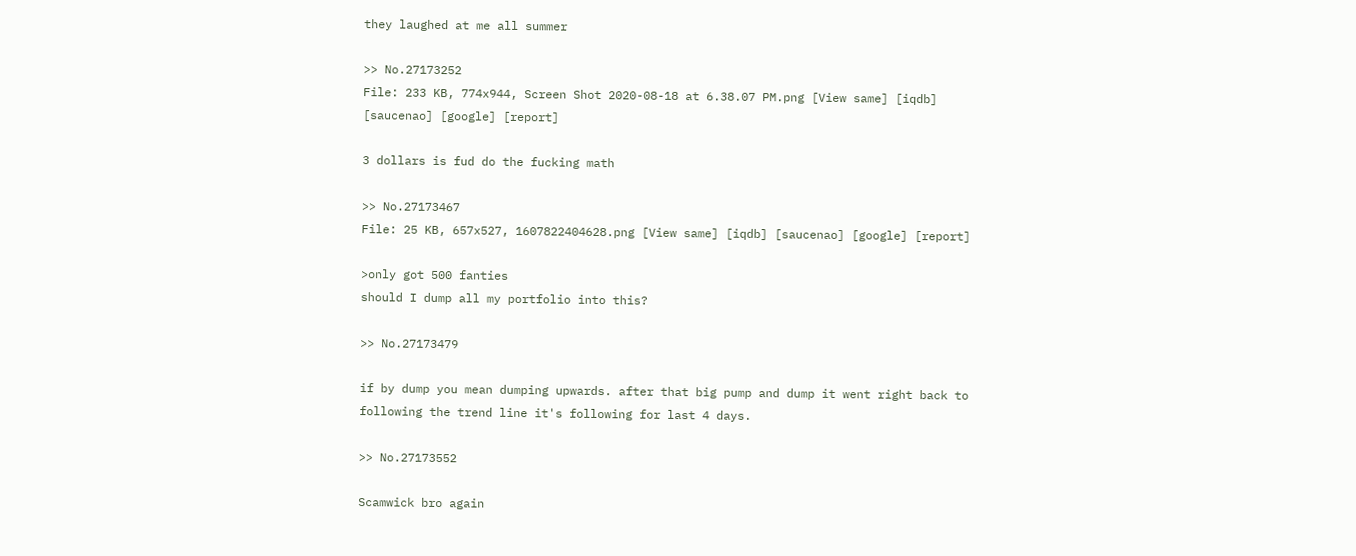they laughed at me all summer

>> No.27173252
File: 233 KB, 774x944, Screen Shot 2020-08-18 at 6.38.07 PM.png [View same] [iqdb] [saucenao] [google] [report]

3 dollars is fud do the fucking math

>> No.27173467
File: 25 KB, 657x527, 1607822404628.png [View same] [iqdb] [saucenao] [google] [report]

>only got 500 fanties
should I dump all my portfolio into this?

>> No.27173479

if by dump you mean dumping upwards. after that big pump and dump it went right back to following the trend line it's following for last 4 days.

>> No.27173552

Scamwick bro again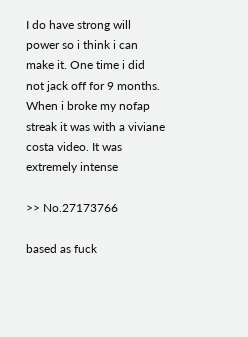I do have strong will power so i think i can make it. One time i did not jack off for 9 months. When i broke my nofap streak it was with a viviane costa video. It was extremely intense

>> No.27173766

based as fuck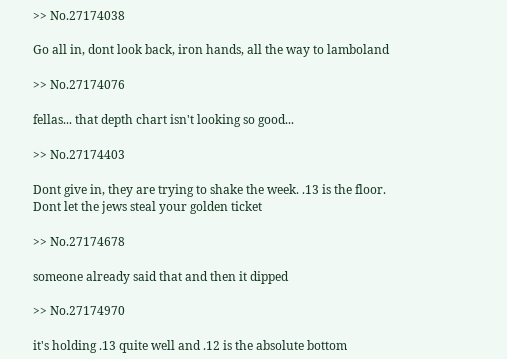>> No.27174038

Go all in, dont look back, iron hands, all the way to lamboland

>> No.27174076

fellas... that depth chart isn't looking so good...

>> No.27174403

Dont give in, they are trying to shake the week. .13 is the floor. Dont let the jews steal your golden ticket

>> No.27174678

someone already said that and then it dipped

>> No.27174970

it's holding .13 quite well and .12 is the absolute bottom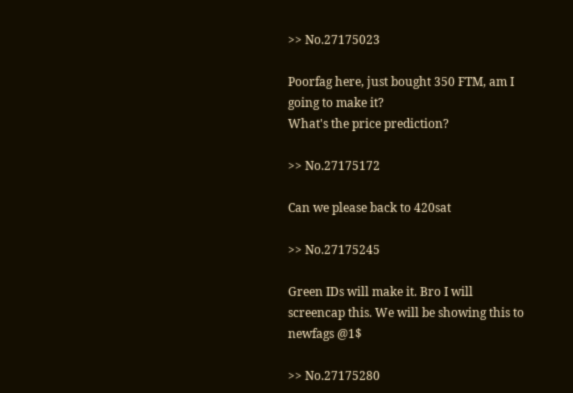>> No.27175023

Poorfag here, just bought 350 FTM, am I going to make it?
What's the price prediction?

>> No.27175172

Can we please back to 420sat

>> No.27175245

Green IDs will make it. Bro I will screencap this. We will be showing this to newfags @1$

>> No.27175280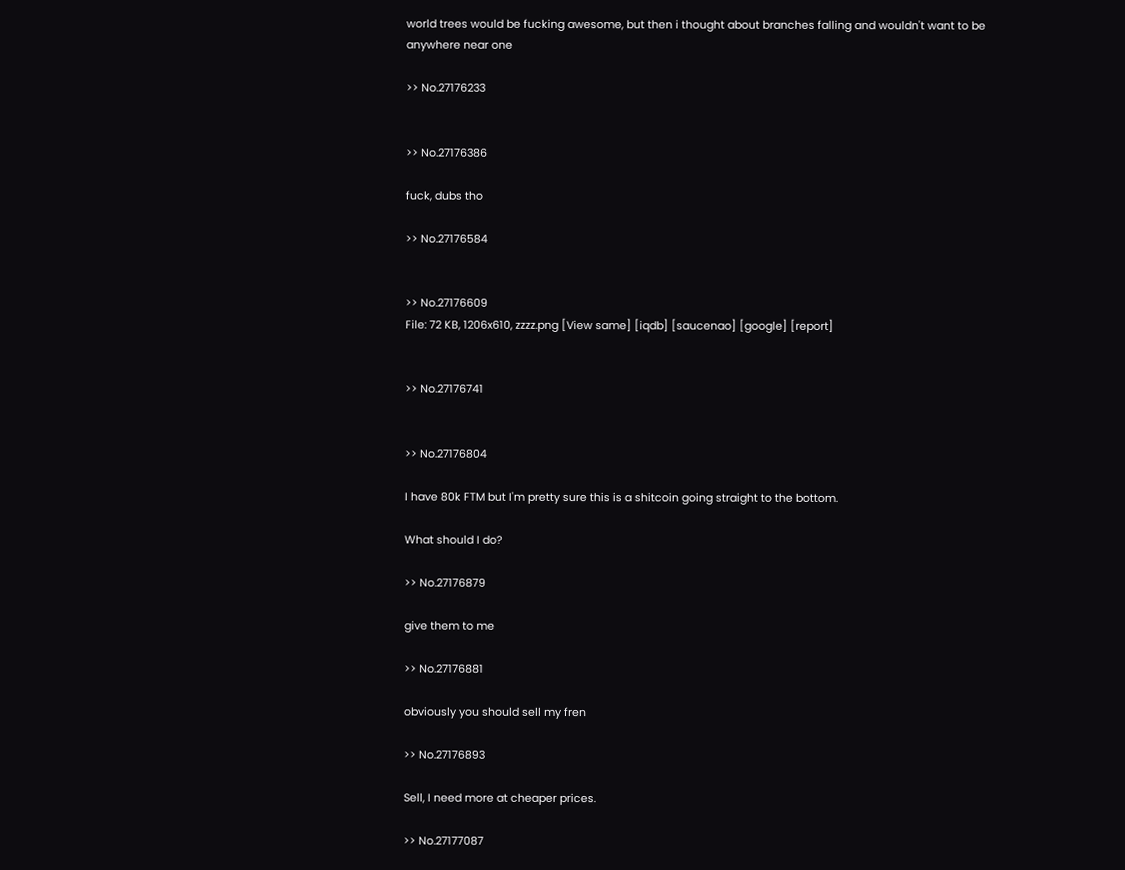world trees would be fucking awesome, but then i thought about branches falling and wouldn't want to be anywhere near one

>> No.27176233


>> No.27176386

fuck, dubs tho

>> No.27176584


>> No.27176609
File: 72 KB, 1206x610, zzzz.png [View same] [iqdb] [saucenao] [google] [report]


>> No.27176741


>> No.27176804

I have 80k FTM but I'm pretty sure this is a shitcoin going straight to the bottom.

What should I do?

>> No.27176879

give them to me

>> No.27176881

obviously you should sell my fren

>> No.27176893

Sell, I need more at cheaper prices.

>> No.27177087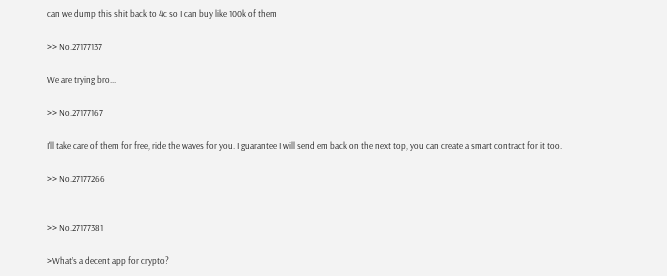can we dump this shit back to 4c so I can buy like 100k of them

>> No.27177137

We are trying bro...

>> No.27177167

I'll take care of them for free, ride the waves for you. I guarantee I will send em back on the next top, you can create a smart contract for it too.

>> No.27177266


>> No.27177381

>What’s a decent app for crypto?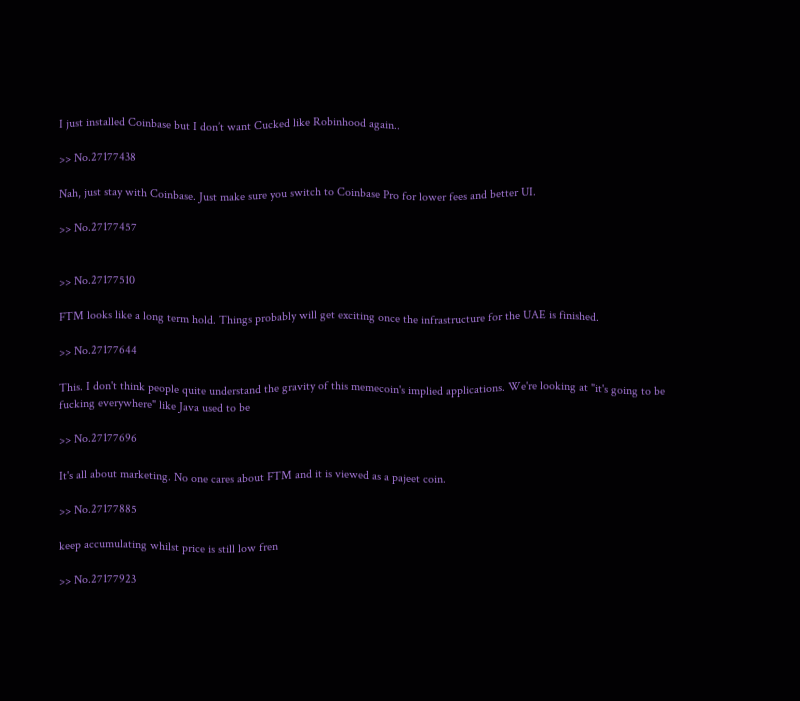I just installed Coinbase but I don’t want Cucked like Robinhood again..

>> No.27177438

Nah, just stay with Coinbase. Just make sure you switch to Coinbase Pro for lower fees and better UI.

>> No.27177457


>> No.27177510

FTM looks like a long term hold. Things probably will get exciting once the infrastructure for the UAE is finished.

>> No.27177644

This. I don't think people quite understand the gravity of this memecoin's implied applications. We're looking at "it's going to be fucking everywhere" like Java used to be

>> No.27177696

It's all about marketing. No one cares about FTM and it is viewed as a pajeet coin.

>> No.27177885

keep accumulating whilst price is still low fren

>> No.27177923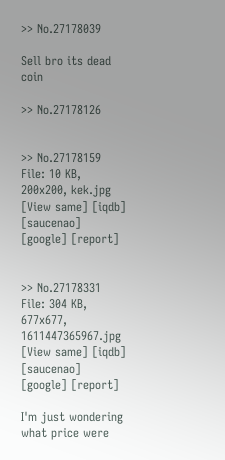>> No.27178039

Sell bro its dead coin

>> No.27178126


>> No.27178159
File: 10 KB, 200x200, kek.jpg [View same] [iqdb] [saucenao] [google] [report]


>> No.27178331
File: 304 KB, 677x677, 1611447365967.jpg [View same] [iqdb] [saucenao] [google] [report]

I'm just wondering what price were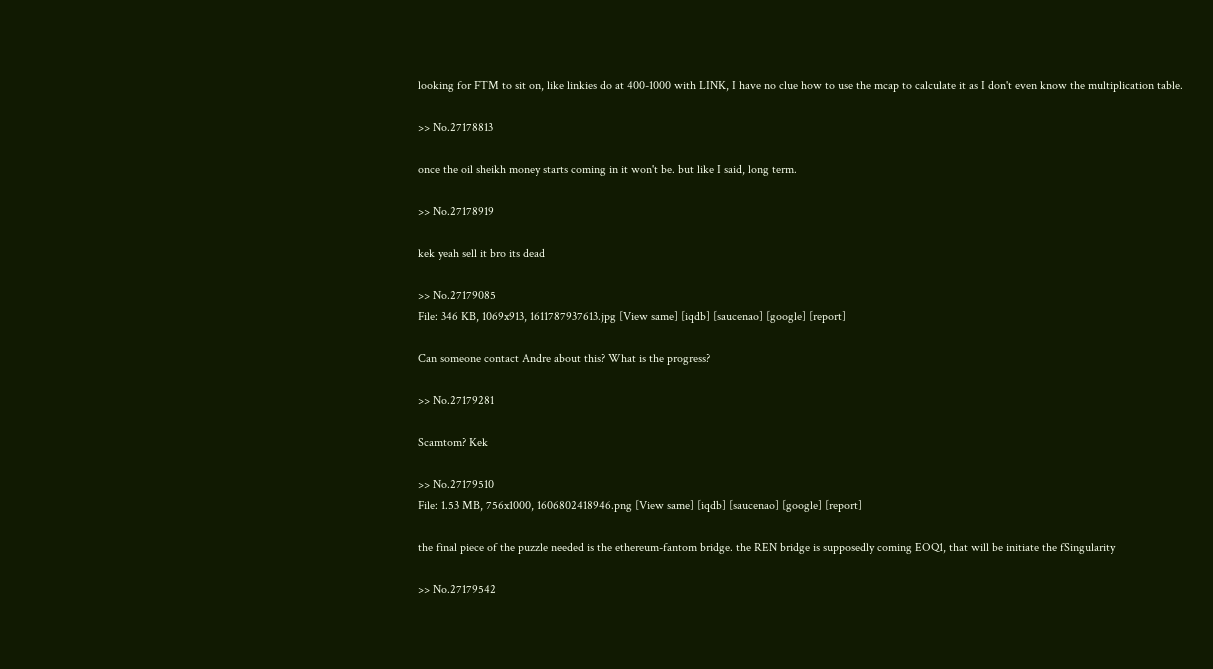looking for FTM to sit on, like linkies do at 400-1000 with LINK, I have no clue how to use the mcap to calculate it as I don't even know the multiplication table.

>> No.27178813

once the oil sheikh money starts coming in it won't be. but like I said, long term.

>> No.27178919

kek yeah sell it bro its dead

>> No.27179085
File: 346 KB, 1069x913, 1611787937613.jpg [View same] [iqdb] [saucenao] [google] [report]

Can someone contact Andre about this? What is the progress?

>> No.27179281

Scamtom? Kek

>> No.27179510
File: 1.53 MB, 756x1000, 1606802418946.png [View same] [iqdb] [saucenao] [google] [report]

the final piece of the puzzle needed is the ethereum-fantom bridge. the REN bridge is supposedly coming EOQ1, that will be initiate the fSingularity

>> No.27179542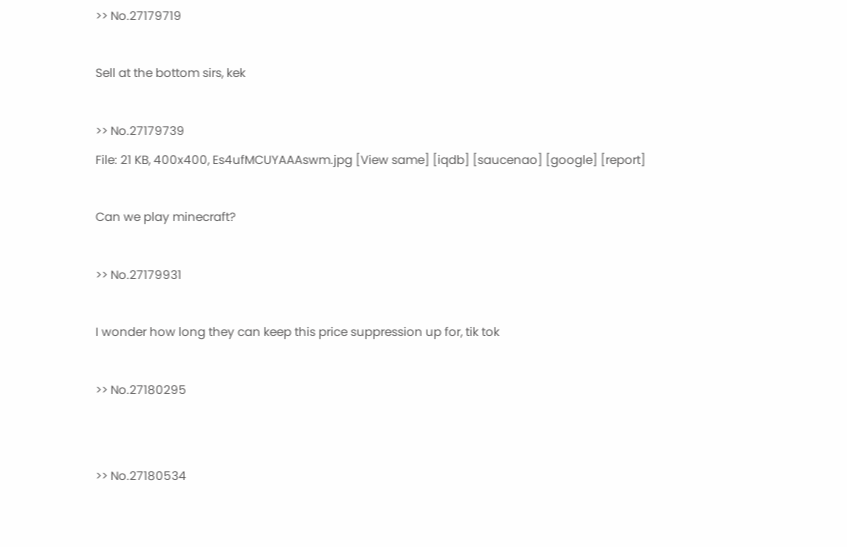>> No.27179719

Sell at the bottom sirs, kek

>> No.27179739
File: 21 KB, 400x400, Es4ufMCUYAAAswm.jpg [View same] [iqdb] [saucenao] [google] [report]

Can we play minecraft?

>> No.27179931

I wonder how long they can keep this price suppression up for, tik tok

>> No.27180295


>> No.27180534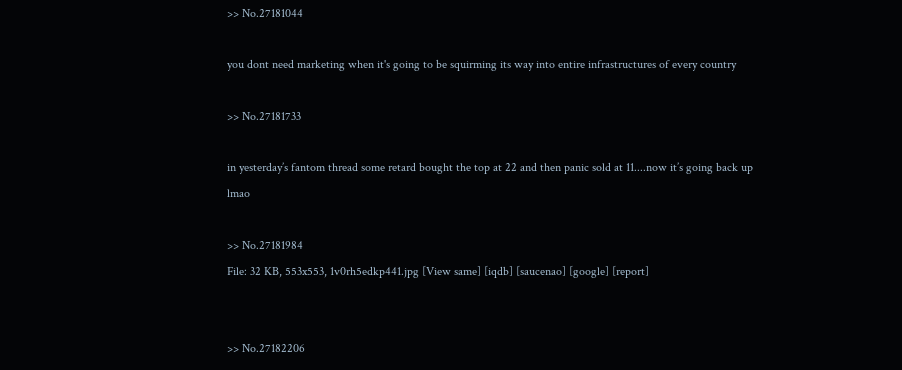>> No.27181044

you dont need marketing when it's going to be squirming its way into entire infrastructures of every country

>> No.27181733

in yesterday’s fantom thread some retard bought the top at 22 and then panic sold at 11....now it’s going back up lmao

>> No.27181984
File: 32 KB, 553x553, 1v0rh5edkp441.jpg [View same] [iqdb] [saucenao] [google] [report]


>> No.27182206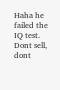Haha he failed the IQ test. Dont sell, dont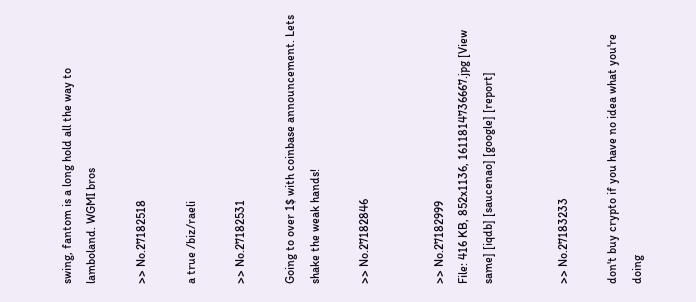swing, fantom is a long hold all the way to lamboland. WGMI bros

>> No.27182518

a true /biz/raeli

>> No.27182531

Going to over 1$ with coinbase announcement. Lets shake the weak hands!

>> No.27182846


>> No.27182999
File: 416 KB, 852x1136, 1611814736667.jpg [View same] [iqdb] [saucenao] [google] [report]


>> No.27183233

don't buy crypto if you have no idea what you're doing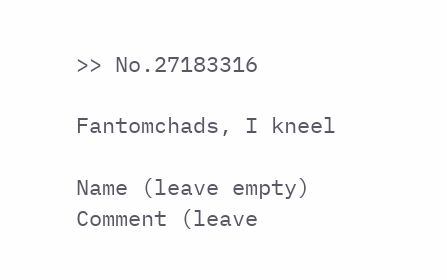>> No.27183316

Fantomchads, I kneel

Name (leave empty)
Comment (leave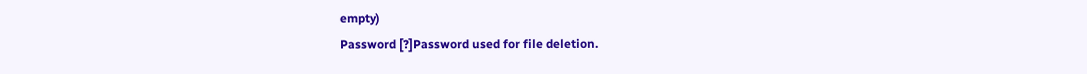empty)
Password [?]Password used for file deletion.